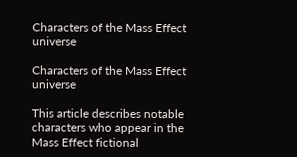Characters of the Mass Effect universe

Characters of the Mass Effect universe

This article describes notable characters who appear in the Mass Effect fictional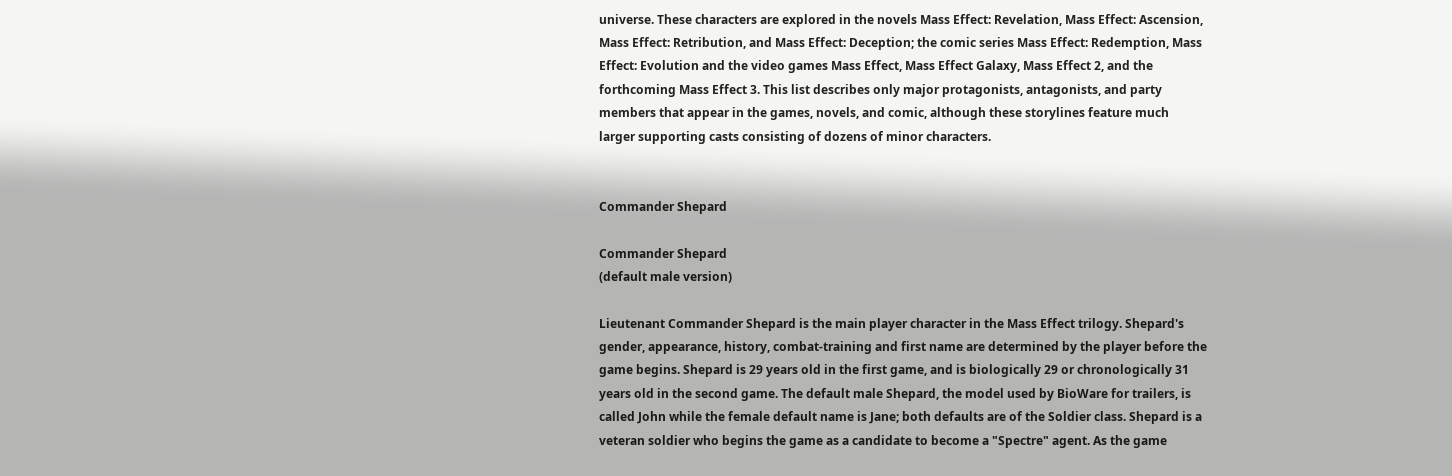universe. These characters are explored in the novels Mass Effect: Revelation, Mass Effect: Ascension, Mass Effect: Retribution, and Mass Effect: Deception; the comic series Mass Effect: Redemption, Mass Effect: Evolution and the video games Mass Effect, Mass Effect Galaxy, Mass Effect 2, and the forthcoming Mass Effect 3. This list describes only major protagonists, antagonists, and party members that appear in the games, novels, and comic, although these storylines feature much larger supporting casts consisting of dozens of minor characters.


Commander Shepard

Commander Shepard
(default male version)

Lieutenant Commander Shepard is the main player character in the Mass Effect trilogy. Shepard's gender, appearance, history, combat-training and first name are determined by the player before the game begins. Shepard is 29 years old in the first game, and is biologically 29 or chronologically 31 years old in the second game. The default male Shepard, the model used by BioWare for trailers, is called John while the female default name is Jane; both defaults are of the Soldier class. Shepard is a veteran soldier who begins the game as a candidate to become a "Spectre" agent. As the game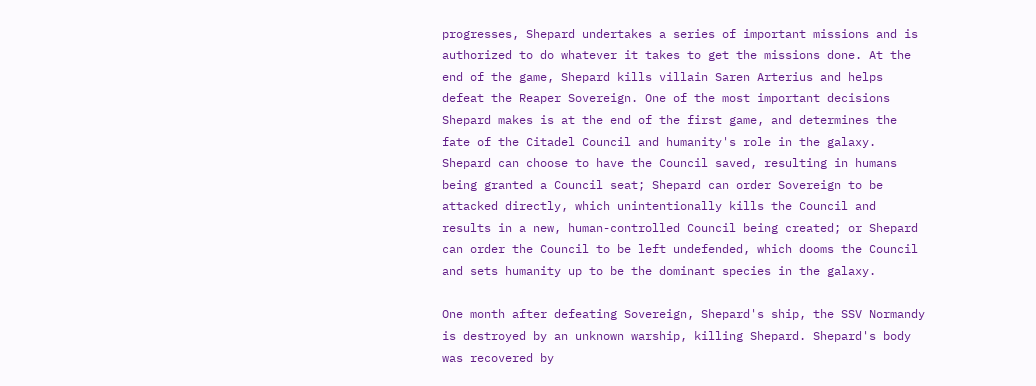progresses, Shepard undertakes a series of important missions and is authorized to do whatever it takes to get the missions done. At the end of the game, Shepard kills villain Saren Arterius and helps defeat the Reaper Sovereign. One of the most important decisions Shepard makes is at the end of the first game, and determines the fate of the Citadel Council and humanity's role in the galaxy. Shepard can choose to have the Council saved, resulting in humans being granted a Council seat; Shepard can order Sovereign to be attacked directly, which unintentionally kills the Council and results in a new, human-controlled Council being created; or Shepard can order the Council to be left undefended, which dooms the Council and sets humanity up to be the dominant species in the galaxy.

One month after defeating Sovereign, Shepard's ship, the SSV Normandy is destroyed by an unknown warship, killing Shepard. Shepard's body was recovered by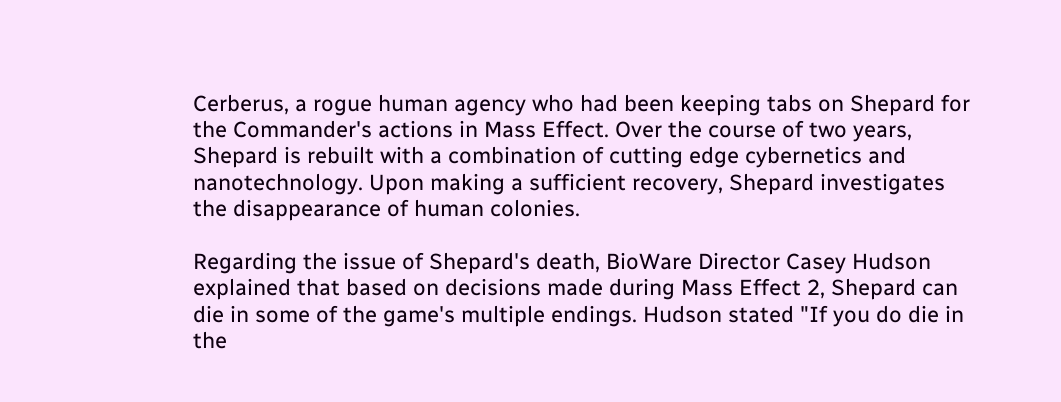Cerberus, a rogue human agency who had been keeping tabs on Shepard for the Commander's actions in Mass Effect. Over the course of two years, Shepard is rebuilt with a combination of cutting edge cybernetics and nanotechnology. Upon making a sufficient recovery, Shepard investigates the disappearance of human colonies.

Regarding the issue of Shepard's death, BioWare Director Casey Hudson explained that based on decisions made during Mass Effect 2, Shepard can die in some of the game's multiple endings. Hudson stated "If you do die in the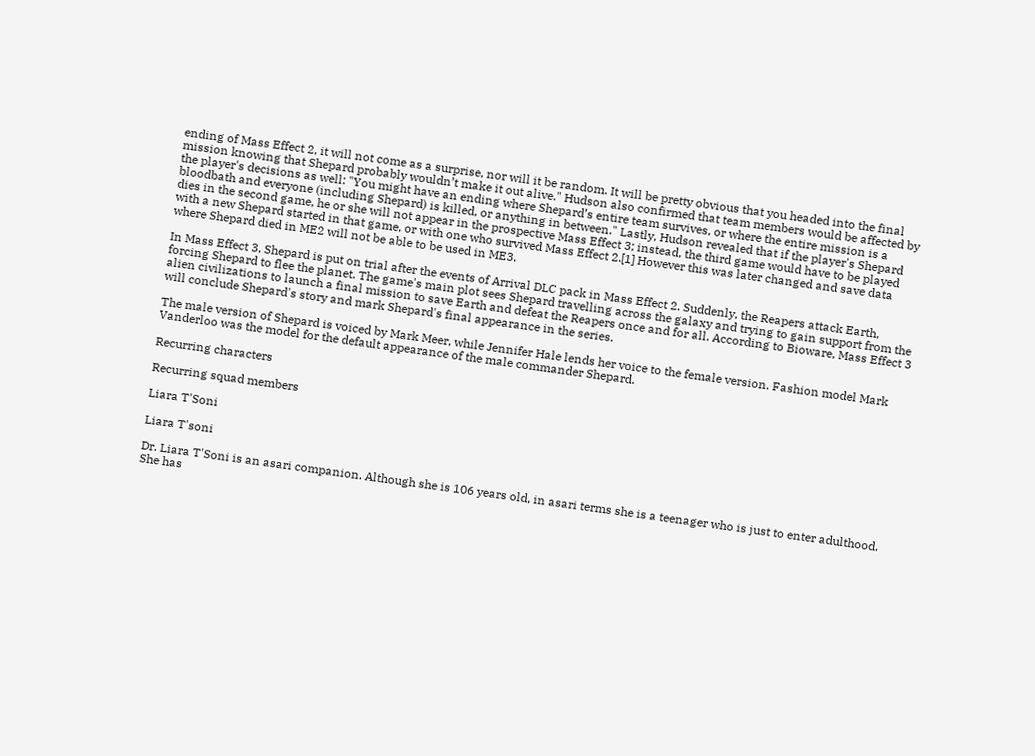ending of Mass Effect 2, it will not come as a surprise, nor will it be random. It will be pretty obvious that you headed into the final mission knowing that Shepard probably wouldn’t make it out alive." Hudson also confirmed that team members would be affected by the player's decisions as well: "You might have an ending where Shepard’s entire team survives, or where the entire mission is a bloodbath and everyone (including Shepard) is killed, or anything in between." Lastly, Hudson revealed that if the player's Shepard dies in the second game, he or she will not appear in the prospective Mass Effect 3; instead, the third game would have to be played with a new Shepard started in that game, or with one who survived Mass Effect 2.[1] However this was later changed and save data where Shepard died in ME2 will not be able to be used in ME3.

In Mass Effect 3, Shepard is put on trial after the events of Arrival DLC pack in Mass Effect 2. Suddenly, the Reapers attack Earth, forcing Shepard to flee the planet. The game's main plot sees Shepard travelling across the galaxy and trying to gain support from the alien civilizations to launch a final mission to save Earth and defeat the Reapers once and for all. According to Bioware, Mass Effect 3 will conclude Shepard's story and mark Shepard's final appearance in the series.

The male version of Shepard is voiced by Mark Meer, while Jennifer Hale lends her voice to the female version. Fashion model Mark Vanderloo was the model for the default appearance of the male commander Shepard.

Recurring characters

Recurring squad members

Liara T'Soni

Liara T'soni

Dr. Liara T'Soni is an asari companion. Although she is 106 years old, in asari terms she is a teenager who is just to enter adulthood. She has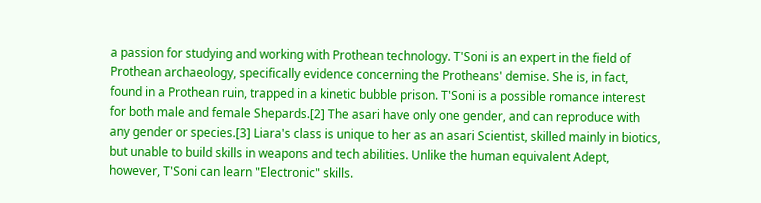a passion for studying and working with Prothean technology. T'Soni is an expert in the field of Prothean archaeology, specifically evidence concerning the Protheans' demise. She is, in fact, found in a Prothean ruin, trapped in a kinetic bubble prison. T'Soni is a possible romance interest for both male and female Shepards.[2] The asari have only one gender, and can reproduce with any gender or species.[3] Liara's class is unique to her as an asari Scientist, skilled mainly in biotics, but unable to build skills in weapons and tech abilities. Unlike the human equivalent Adept, however, T'Soni can learn "Electronic" skills.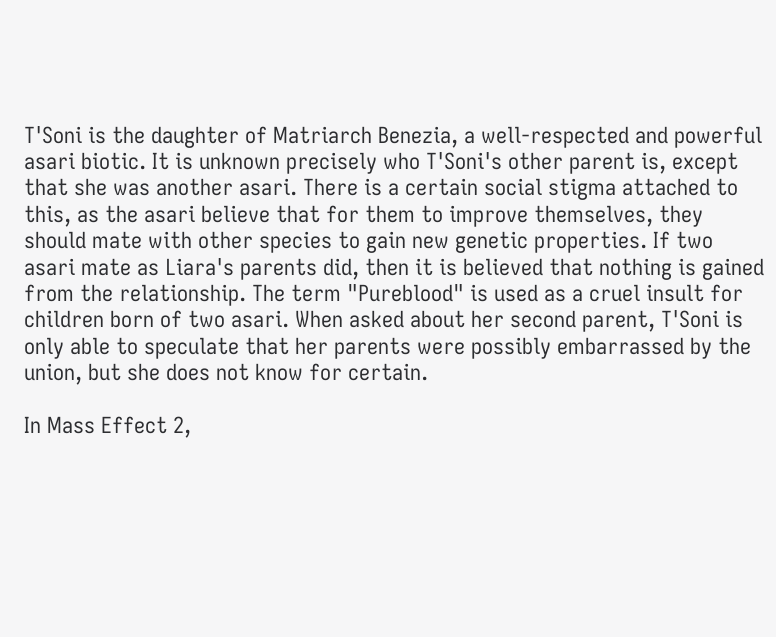T'Soni is the daughter of Matriarch Benezia, a well-respected and powerful asari biotic. It is unknown precisely who T'Soni's other parent is, except that she was another asari. There is a certain social stigma attached to this, as the asari believe that for them to improve themselves, they should mate with other species to gain new genetic properties. If two asari mate as Liara's parents did, then it is believed that nothing is gained from the relationship. The term "Pureblood" is used as a cruel insult for children born of two asari. When asked about her second parent, T'Soni is only able to speculate that her parents were possibly embarrassed by the union, but she does not know for certain.

In Mass Effect 2,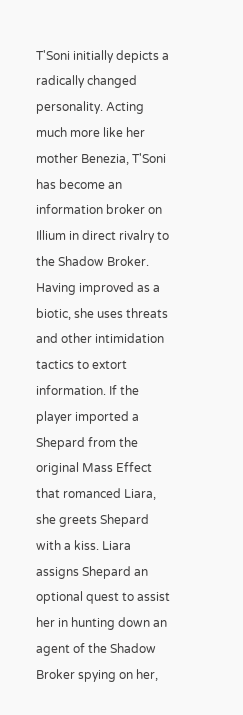T'Soni initially depicts a radically changed personality. Acting much more like her mother Benezia, T'Soni has become an information broker on Illium in direct rivalry to the Shadow Broker. Having improved as a biotic, she uses threats and other intimidation tactics to extort information. If the player imported a Shepard from the original Mass Effect that romanced Liara, she greets Shepard with a kiss. Liara assigns Shepard an optional quest to assist her in hunting down an agent of the Shadow Broker spying on her,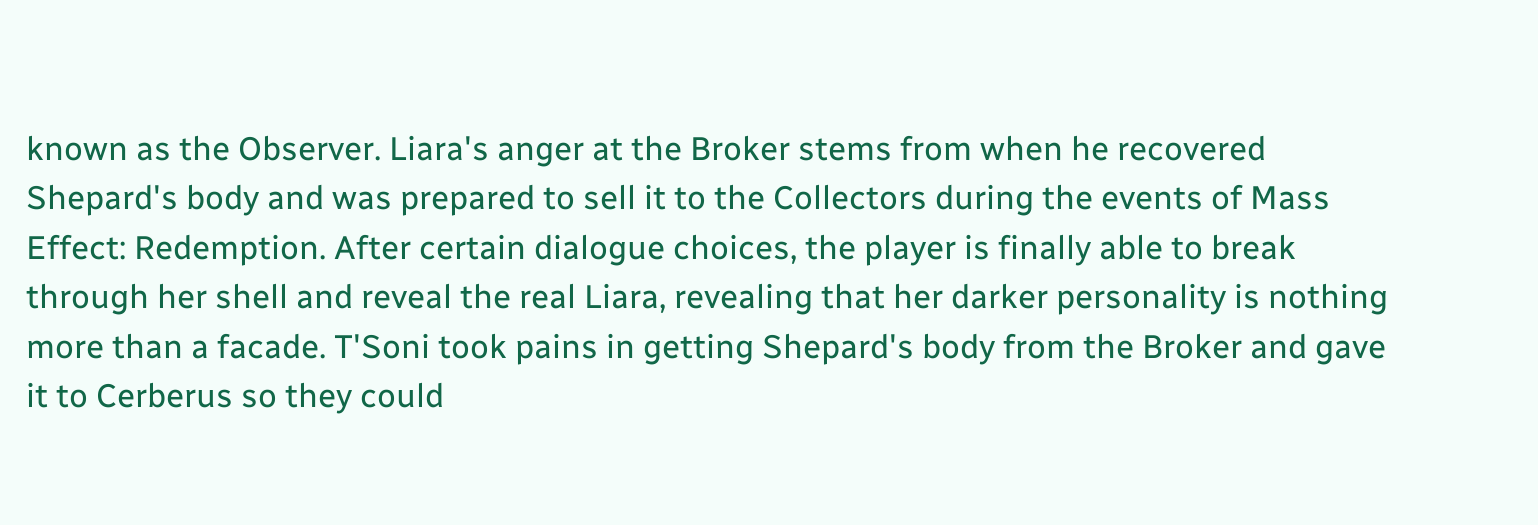known as the Observer. Liara's anger at the Broker stems from when he recovered Shepard's body and was prepared to sell it to the Collectors during the events of Mass Effect: Redemption. After certain dialogue choices, the player is finally able to break through her shell and reveal the real Liara, revealing that her darker personality is nothing more than a facade. T'Soni took pains in getting Shepard's body from the Broker and gave it to Cerberus so they could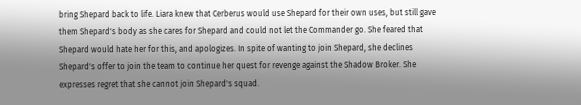bring Shepard back to life. Liara knew that Cerberus would use Shepard for their own uses, but still gave them Shepard's body as she cares for Shepard and could not let the Commander go. She feared that Shepard would hate her for this, and apologizes. In spite of wanting to join Shepard, she declines Shepard's offer to join the team to continue her quest for revenge against the Shadow Broker. She expresses regret that she cannot join Shepard's squad.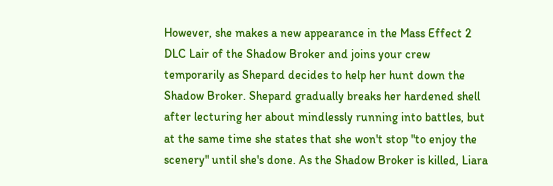However, she makes a new appearance in the Mass Effect 2 DLC Lair of the Shadow Broker and joins your crew temporarily as Shepard decides to help her hunt down the Shadow Broker. Shepard gradually breaks her hardened shell after lecturing her about mindlessly running into battles, but at the same time she states that she won't stop "to enjoy the scenery" until she's done. As the Shadow Broker is killed, Liara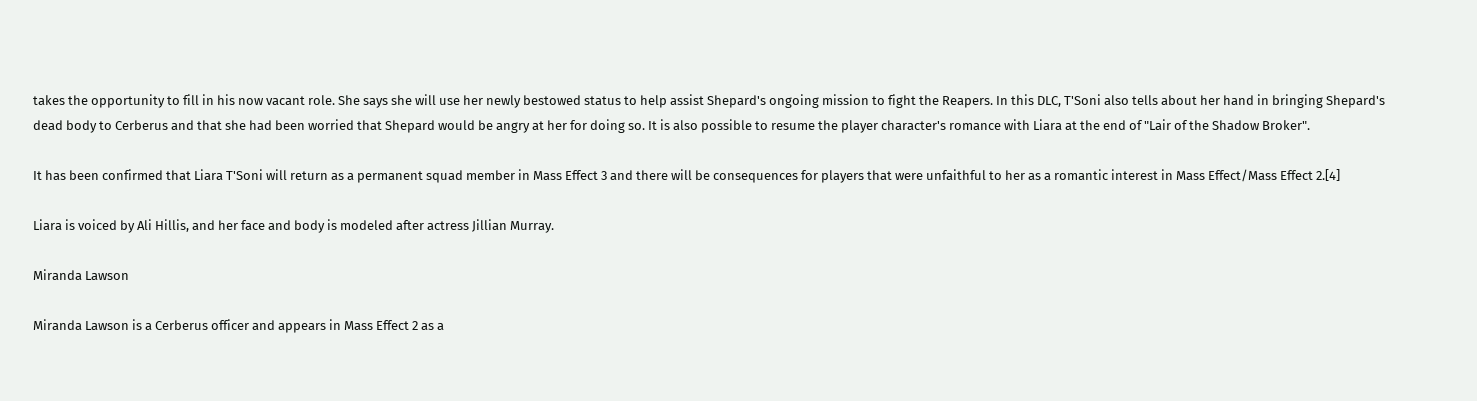takes the opportunity to fill in his now vacant role. She says she will use her newly bestowed status to help assist Shepard's ongoing mission to fight the Reapers. In this DLC, T'Soni also tells about her hand in bringing Shepard's dead body to Cerberus and that she had been worried that Shepard would be angry at her for doing so. It is also possible to resume the player character's romance with Liara at the end of "Lair of the Shadow Broker".

It has been confirmed that Liara T'Soni will return as a permanent squad member in Mass Effect 3 and there will be consequences for players that were unfaithful to her as a romantic interest in Mass Effect/Mass Effect 2.[4]

Liara is voiced by Ali Hillis, and her face and body is modeled after actress Jillian Murray.

Miranda Lawson

Miranda Lawson is a Cerberus officer and appears in Mass Effect 2 as a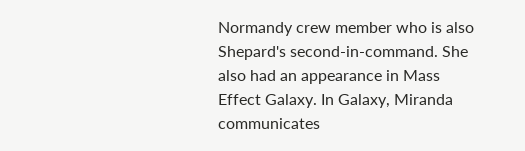Normandy crew member who is also Shepard's second-in-command. She also had an appearance in Mass Effect Galaxy. In Galaxy, Miranda communicates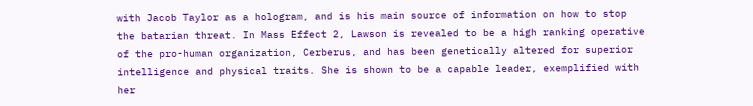with Jacob Taylor as a hologram, and is his main source of information on how to stop the batarian threat. In Mass Effect 2, Lawson is revealed to be a high ranking operative of the pro-human organization, Cerberus, and has been genetically altered for superior intelligence and physical traits. She is shown to be a capable leader, exemplified with her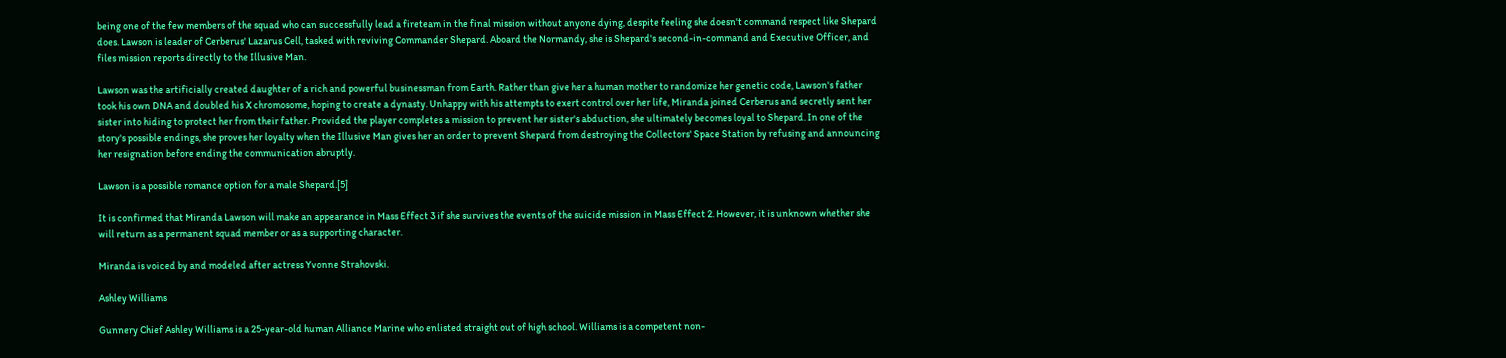being one of the few members of the squad who can successfully lead a fireteam in the final mission without anyone dying, despite feeling she doesn't command respect like Shepard does. Lawson is leader of Cerberus' Lazarus Cell, tasked with reviving Commander Shepard. Aboard the Normandy, she is Shepard's second-in-command and Executive Officer, and files mission reports directly to the Illusive Man.

Lawson was the artificially created daughter of a rich and powerful businessman from Earth. Rather than give her a human mother to randomize her genetic code, Lawson's father took his own DNA and doubled his X chromosome, hoping to create a dynasty. Unhappy with his attempts to exert control over her life, Miranda joined Cerberus and secretly sent her sister into hiding to protect her from their father. Provided the player completes a mission to prevent her sister's abduction, she ultimately becomes loyal to Shepard. In one of the story's possible endings, she proves her loyalty when the Illusive Man gives her an order to prevent Shepard from destroying the Collectors' Space Station by refusing and announcing her resignation before ending the communication abruptly.

Lawson is a possible romance option for a male Shepard.[5]

It is confirmed that Miranda Lawson will make an appearance in Mass Effect 3 if she survives the events of the suicide mission in Mass Effect 2. However, it is unknown whether she will return as a permanent squad member or as a supporting character.

Miranda is voiced by and modeled after actress Yvonne Strahovski.

Ashley Williams

Gunnery Chief Ashley Williams is a 25-year-old human Alliance Marine who enlisted straight out of high school. Williams is a competent non-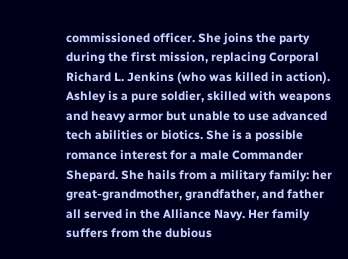commissioned officer. She joins the party during the first mission, replacing Corporal Richard L. Jenkins (who was killed in action). Ashley is a pure soldier, skilled with weapons and heavy armor but unable to use advanced tech abilities or biotics. She is a possible romance interest for a male Commander Shepard. She hails from a military family: her great-grandmother, grandfather, and father all served in the Alliance Navy. Her family suffers from the dubious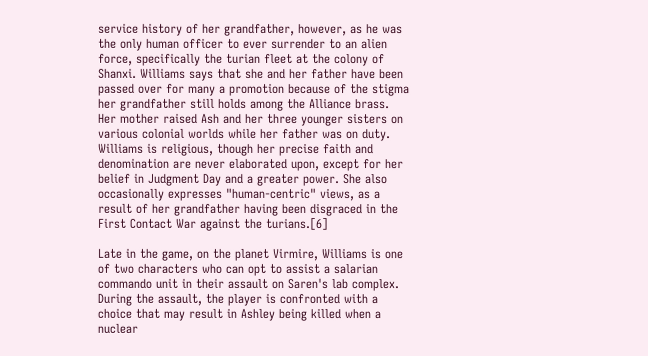service history of her grandfather, however, as he was the only human officer to ever surrender to an alien force, specifically the turian fleet at the colony of Shanxi. Williams says that she and her father have been passed over for many a promotion because of the stigma her grandfather still holds among the Alliance brass. Her mother raised Ash and her three younger sisters on various colonial worlds while her father was on duty. Williams is religious, though her precise faith and denomination are never elaborated upon, except for her belief in Judgment Day and a greater power. She also occasionally expresses "human-centric" views, as a result of her grandfather having been disgraced in the First Contact War against the turians.[6]

Late in the game, on the planet Virmire, Williams is one of two characters who can opt to assist a salarian commando unit in their assault on Saren's lab complex. During the assault, the player is confronted with a choice that may result in Ashley being killed when a nuclear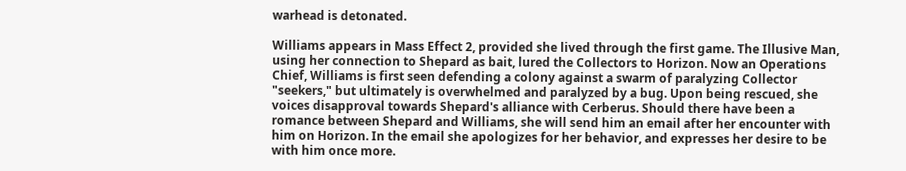warhead is detonated.

Williams appears in Mass Effect 2, provided she lived through the first game. The Illusive Man, using her connection to Shepard as bait, lured the Collectors to Horizon. Now an Operations Chief, Williams is first seen defending a colony against a swarm of paralyzing Collector "seekers," but ultimately is overwhelmed and paralyzed by a bug. Upon being rescued, she voices disapproval towards Shepard's alliance with Cerberus. Should there have been a romance between Shepard and Williams, she will send him an email after her encounter with him on Horizon. In the email she apologizes for her behavior, and expresses her desire to be with him once more.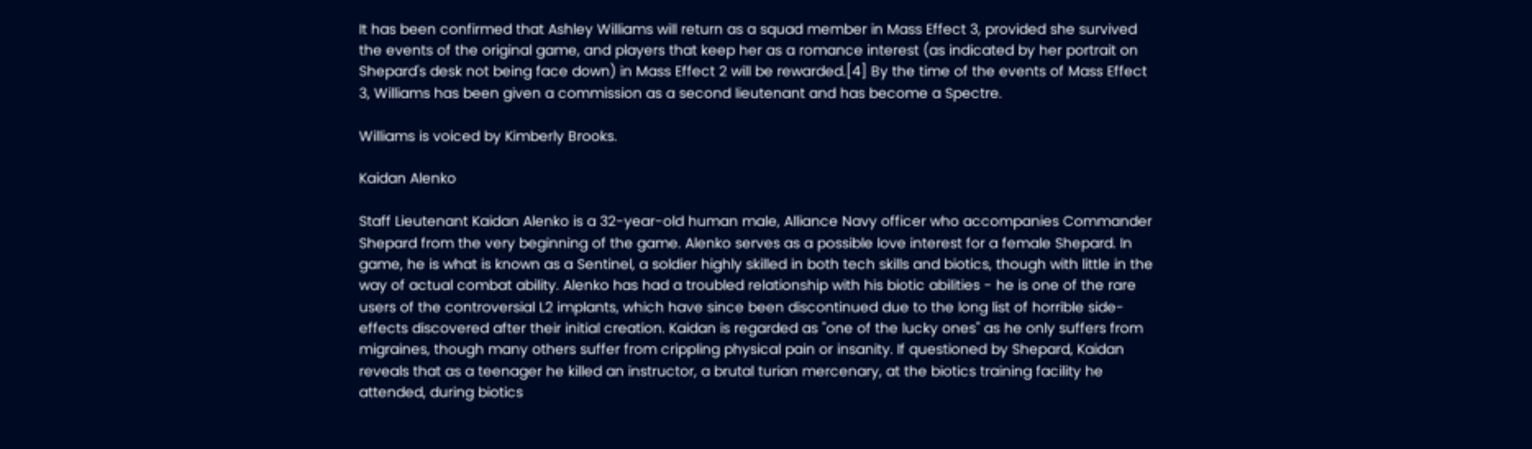It has been confirmed that Ashley Williams will return as a squad member in Mass Effect 3, provided she survived the events of the original game, and players that keep her as a romance interest (as indicated by her portrait on Shepard's desk not being face down) in Mass Effect 2 will be rewarded.[4] By the time of the events of Mass Effect 3, Williams has been given a commission as a second lieutenant and has become a Spectre.

Williams is voiced by Kimberly Brooks.

Kaidan Alenko

Staff Lieutenant Kaidan Alenko is a 32-year-old human male, Alliance Navy officer who accompanies Commander Shepard from the very beginning of the game. Alenko serves as a possible love interest for a female Shepard. In game, he is what is known as a Sentinel, a soldier highly skilled in both tech skills and biotics, though with little in the way of actual combat ability. Alenko has had a troubled relationship with his biotic abilities - he is one of the rare users of the controversial L2 implants, which have since been discontinued due to the long list of horrible side-effects discovered after their initial creation. Kaidan is regarded as "one of the lucky ones" as he only suffers from migraines, though many others suffer from crippling physical pain or insanity. If questioned by Shepard, Kaidan reveals that as a teenager he killed an instructor, a brutal turian mercenary, at the biotics training facility he attended, during biotics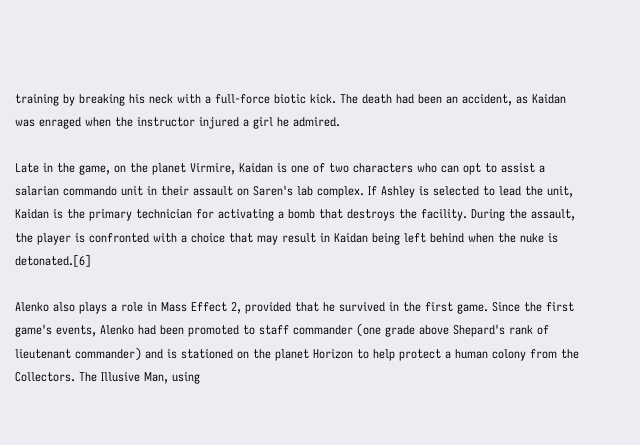training by breaking his neck with a full-force biotic kick. The death had been an accident, as Kaidan was enraged when the instructor injured a girl he admired.

Late in the game, on the planet Virmire, Kaidan is one of two characters who can opt to assist a salarian commando unit in their assault on Saren's lab complex. If Ashley is selected to lead the unit, Kaidan is the primary technician for activating a bomb that destroys the facility. During the assault, the player is confronted with a choice that may result in Kaidan being left behind when the nuke is detonated.[6]

Alenko also plays a role in Mass Effect 2, provided that he survived in the first game. Since the first game's events, Alenko had been promoted to staff commander (one grade above Shepard's rank of lieutenant commander) and is stationed on the planet Horizon to help protect a human colony from the Collectors. The Illusive Man, using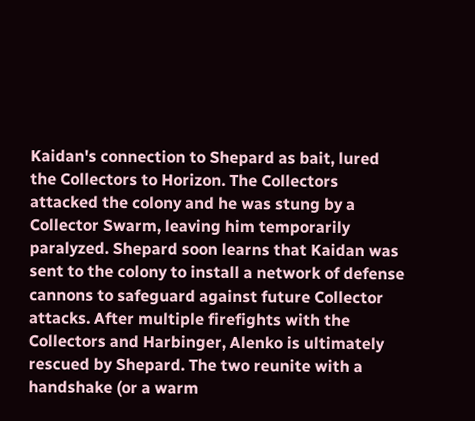Kaidan's connection to Shepard as bait, lured the Collectors to Horizon. The Collectors attacked the colony and he was stung by a Collector Swarm, leaving him temporarily paralyzed. Shepard soon learns that Kaidan was sent to the colony to install a network of defense cannons to safeguard against future Collector attacks. After multiple firefights with the Collectors and Harbinger, Alenko is ultimately rescued by Shepard. The two reunite with a handshake (or a warm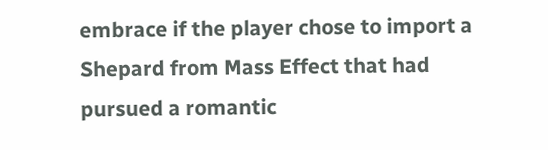embrace if the player chose to import a Shepard from Mass Effect that had pursued a romantic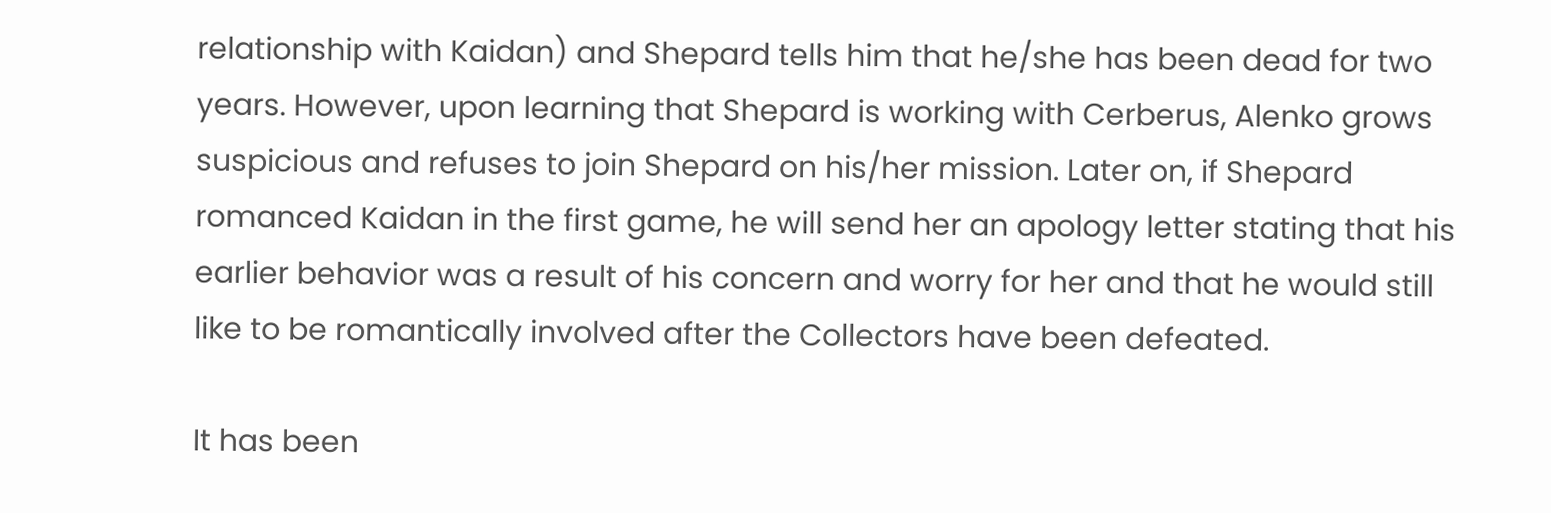relationship with Kaidan) and Shepard tells him that he/she has been dead for two years. However, upon learning that Shepard is working with Cerberus, Alenko grows suspicious and refuses to join Shepard on his/her mission. Later on, if Shepard romanced Kaidan in the first game, he will send her an apology letter stating that his earlier behavior was a result of his concern and worry for her and that he would still like to be romantically involved after the Collectors have been defeated.

It has been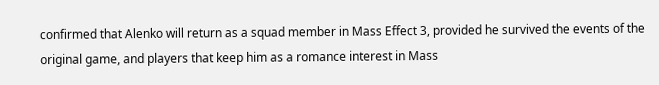confirmed that Alenko will return as a squad member in Mass Effect 3, provided he survived the events of the original game, and players that keep him as a romance interest in Mass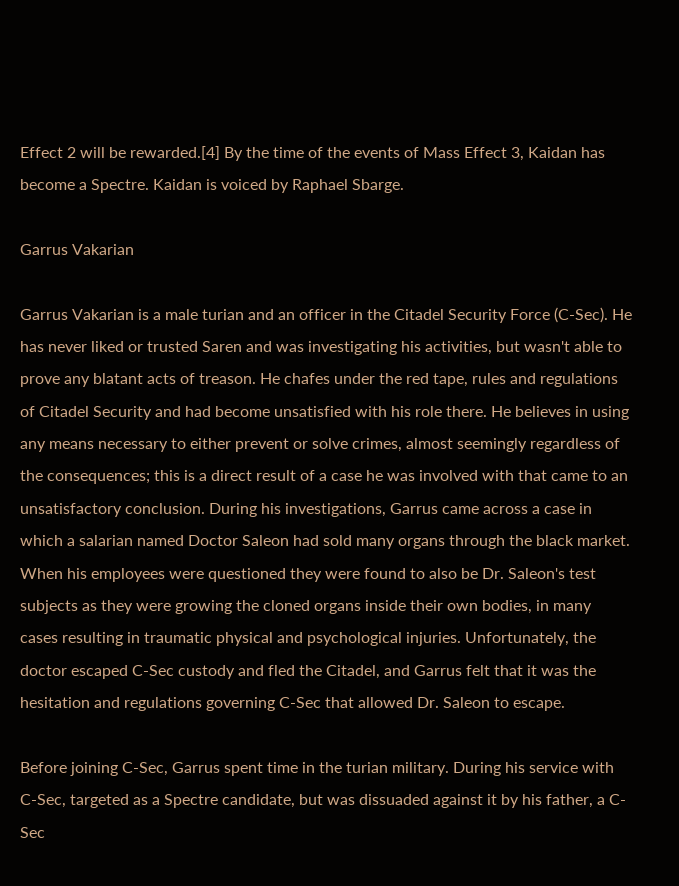Effect 2 will be rewarded.[4] By the time of the events of Mass Effect 3, Kaidan has become a Spectre. Kaidan is voiced by Raphael Sbarge.

Garrus Vakarian

Garrus Vakarian is a male turian and an officer in the Citadel Security Force (C-Sec). He has never liked or trusted Saren and was investigating his activities, but wasn't able to prove any blatant acts of treason. He chafes under the red tape, rules and regulations of Citadel Security and had become unsatisfied with his role there. He believes in using any means necessary to either prevent or solve crimes, almost seemingly regardless of the consequences; this is a direct result of a case he was involved with that came to an unsatisfactory conclusion. During his investigations, Garrus came across a case in which a salarian named Doctor Saleon had sold many organs through the black market. When his employees were questioned they were found to also be Dr. Saleon's test subjects as they were growing the cloned organs inside their own bodies, in many cases resulting in traumatic physical and psychological injuries. Unfortunately, the doctor escaped C-Sec custody and fled the Citadel, and Garrus felt that it was the hesitation and regulations governing C-Sec that allowed Dr. Saleon to escape.

Before joining C-Sec, Garrus spent time in the turian military. During his service with C-Sec, targeted as a Spectre candidate, but was dissuaded against it by his father, a C-Sec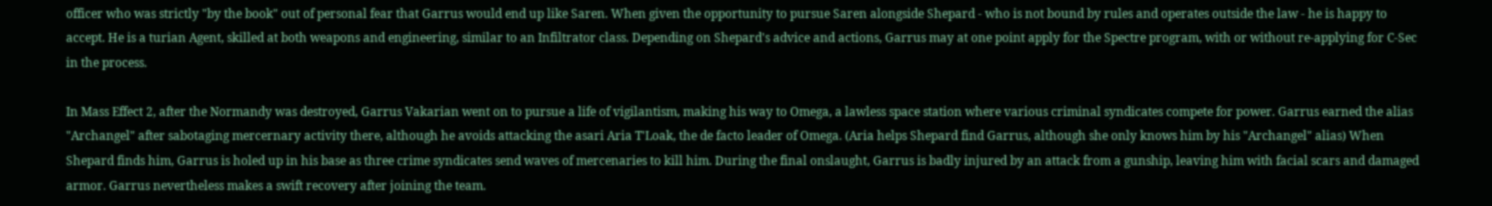officer who was strictly "by the book" out of personal fear that Garrus would end up like Saren. When given the opportunity to pursue Saren alongside Shepard - who is not bound by rules and operates outside the law - he is happy to accept. He is a turian Agent, skilled at both weapons and engineering, similar to an Infiltrator class. Depending on Shepard's advice and actions, Garrus may at one point apply for the Spectre program, with or without re-applying for C-Sec in the process.

In Mass Effect 2, after the Normandy was destroyed, Garrus Vakarian went on to pursue a life of vigilantism, making his way to Omega, a lawless space station where various criminal syndicates compete for power. Garrus earned the alias "Archangel" after sabotaging mercernary activity there, although he avoids attacking the asari Aria T'Loak, the de facto leader of Omega. (Aria helps Shepard find Garrus, although she only knows him by his "Archangel" alias) When Shepard finds him, Garrus is holed up in his base as three crime syndicates send waves of mercenaries to kill him. During the final onslaught, Garrus is badly injured by an attack from a gunship, leaving him with facial scars and damaged armor. Garrus nevertheless makes a swift recovery after joining the team.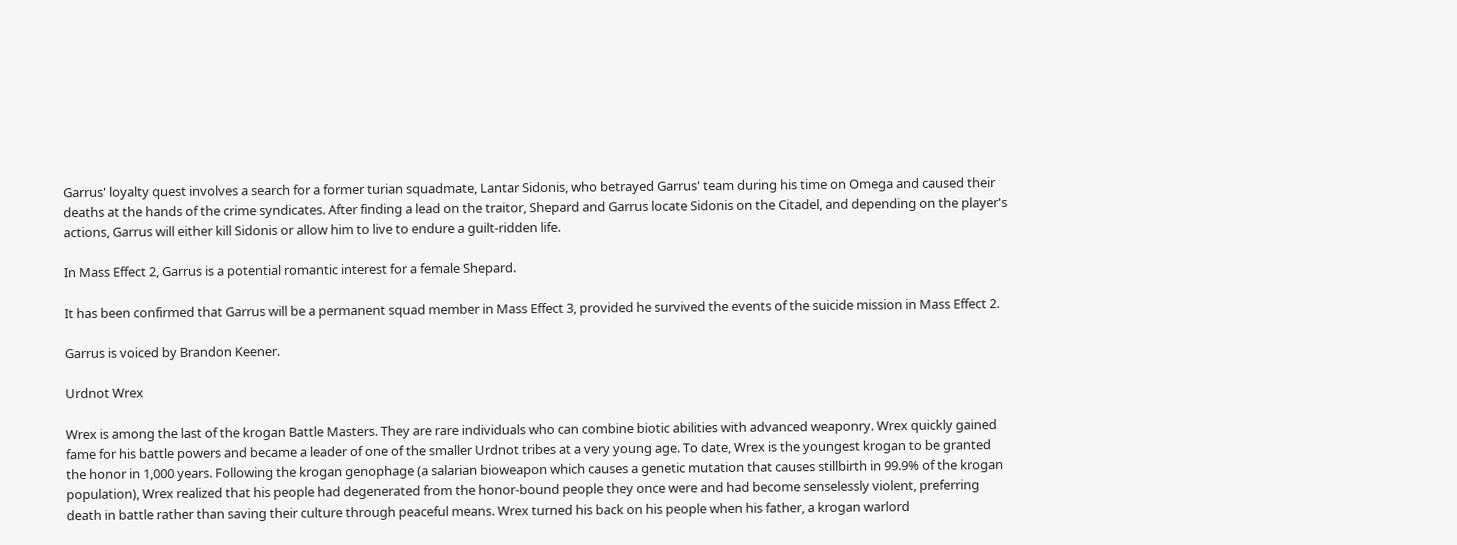Garrus' loyalty quest involves a search for a former turian squadmate, Lantar Sidonis, who betrayed Garrus' team during his time on Omega and caused their deaths at the hands of the crime syndicates. After finding a lead on the traitor, Shepard and Garrus locate Sidonis on the Citadel, and depending on the player's actions, Garrus will either kill Sidonis or allow him to live to endure a guilt-ridden life.

In Mass Effect 2, Garrus is a potential romantic interest for a female Shepard.

It has been confirmed that Garrus will be a permanent squad member in Mass Effect 3, provided he survived the events of the suicide mission in Mass Effect 2.

Garrus is voiced by Brandon Keener.

Urdnot Wrex

Wrex is among the last of the krogan Battle Masters. They are rare individuals who can combine biotic abilities with advanced weaponry. Wrex quickly gained fame for his battle powers and became a leader of one of the smaller Urdnot tribes at a very young age. To date, Wrex is the youngest krogan to be granted the honor in 1,000 years. Following the krogan genophage (a salarian bioweapon which causes a genetic mutation that causes stillbirth in 99.9% of the krogan population), Wrex realized that his people had degenerated from the honor-bound people they once were and had become senselessly violent, preferring death in battle rather than saving their culture through peaceful means. Wrex turned his back on his people when his father, a krogan warlord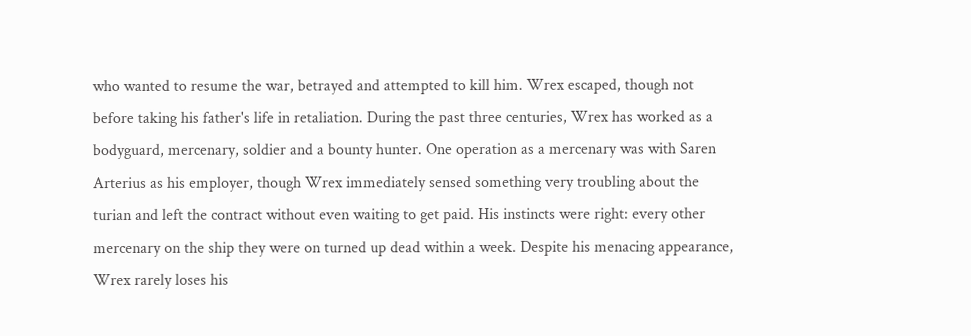who wanted to resume the war, betrayed and attempted to kill him. Wrex escaped, though not before taking his father's life in retaliation. During the past three centuries, Wrex has worked as a bodyguard, mercenary, soldier and a bounty hunter. One operation as a mercenary was with Saren Arterius as his employer, though Wrex immediately sensed something very troubling about the turian and left the contract without even waiting to get paid. His instincts were right: every other mercenary on the ship they were on turned up dead within a week. Despite his menacing appearance, Wrex rarely loses his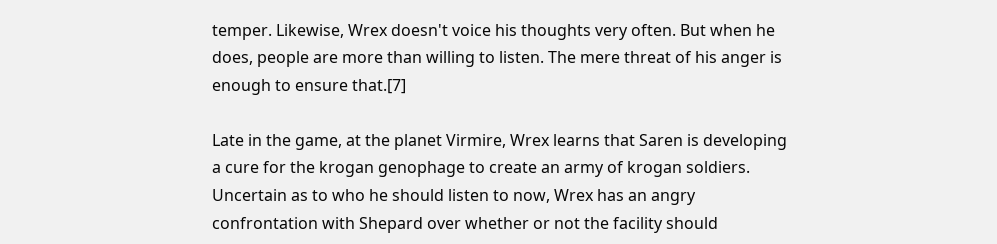temper. Likewise, Wrex doesn't voice his thoughts very often. But when he does, people are more than willing to listen. The mere threat of his anger is enough to ensure that.[7]

Late in the game, at the planet Virmire, Wrex learns that Saren is developing a cure for the krogan genophage to create an army of krogan soldiers. Uncertain as to who he should listen to now, Wrex has an angry confrontation with Shepard over whether or not the facility should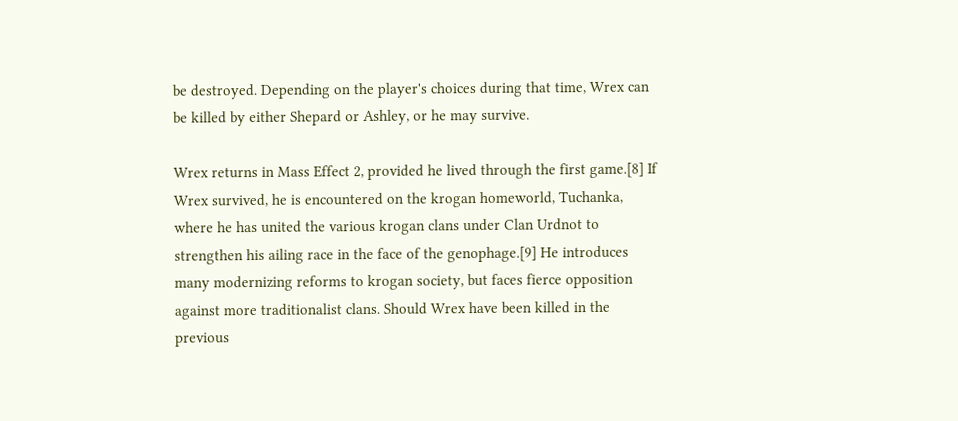be destroyed. Depending on the player's choices during that time, Wrex can be killed by either Shepard or Ashley, or he may survive.

Wrex returns in Mass Effect 2, provided he lived through the first game.[8] If Wrex survived, he is encountered on the krogan homeworld, Tuchanka, where he has united the various krogan clans under Clan Urdnot to strengthen his ailing race in the face of the genophage.[9] He introduces many modernizing reforms to krogan society, but faces fierce opposition against more traditionalist clans. Should Wrex have been killed in the previous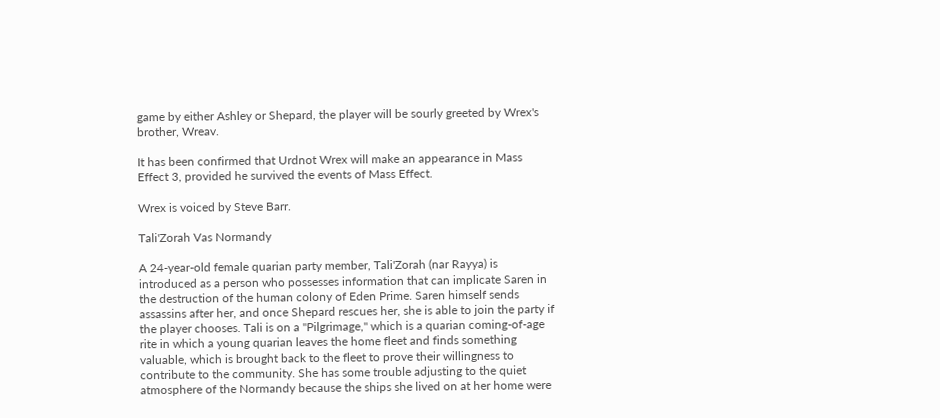game by either Ashley or Shepard, the player will be sourly greeted by Wrex's brother, Wreav.

It has been confirmed that Urdnot Wrex will make an appearance in Mass Effect 3, provided he survived the events of Mass Effect.

Wrex is voiced by Steve Barr.

Tali'Zorah Vas Normandy

A 24-year-old female quarian party member, Tali'Zorah (nar Rayya) is introduced as a person who possesses information that can implicate Saren in the destruction of the human colony of Eden Prime. Saren himself sends assassins after her, and once Shepard rescues her, she is able to join the party if the player chooses. Tali is on a "Pilgrimage," which is a quarian coming-of-age rite in which a young quarian leaves the home fleet and finds something valuable, which is brought back to the fleet to prove their willingness to contribute to the community. She has some trouble adjusting to the quiet atmosphere of the Normandy because the ships she lived on at her home were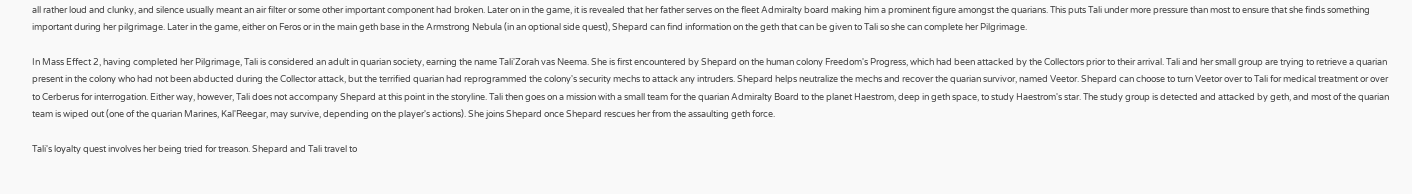all rather loud and clunky, and silence usually meant an air filter or some other important component had broken. Later on in the game, it is revealed that her father serves on the fleet Admiralty board making him a prominent figure amongst the quarians. This puts Tali under more pressure than most to ensure that she finds something important during her pilgrimage. Later in the game, either on Feros or in the main geth base in the Armstrong Nebula (in an optional side quest), Shepard can find information on the geth that can be given to Tali so she can complete her Pilgrimage.

In Mass Effect 2, having completed her Pilgrimage, Tali is considered an adult in quarian society, earning the name Tali'Zorah vas Neema. She is first encountered by Shepard on the human colony Freedom's Progress, which had been attacked by the Collectors prior to their arrival. Tali and her small group are trying to retrieve a quarian present in the colony who had not been abducted during the Collector attack, but the terrified quarian had reprogrammed the colony's security mechs to attack any intruders. Shepard helps neutralize the mechs and recover the quarian survivor, named Veetor. Shepard can choose to turn Veetor over to Tali for medical treatment or over to Cerberus for interrogation. Either way, however, Tali does not accompany Shepard at this point in the storyline. Tali then goes on a mission with a small team for the quarian Admiralty Board to the planet Haestrom, deep in geth space, to study Haestrom's star. The study group is detected and attacked by geth, and most of the quarian team is wiped out (one of the quarian Marines, Kal'Reegar, may survive, depending on the player's actions). She joins Shepard once Shepard rescues her from the assaulting geth force.

Tali's loyalty quest involves her being tried for treason. Shepard and Tali travel to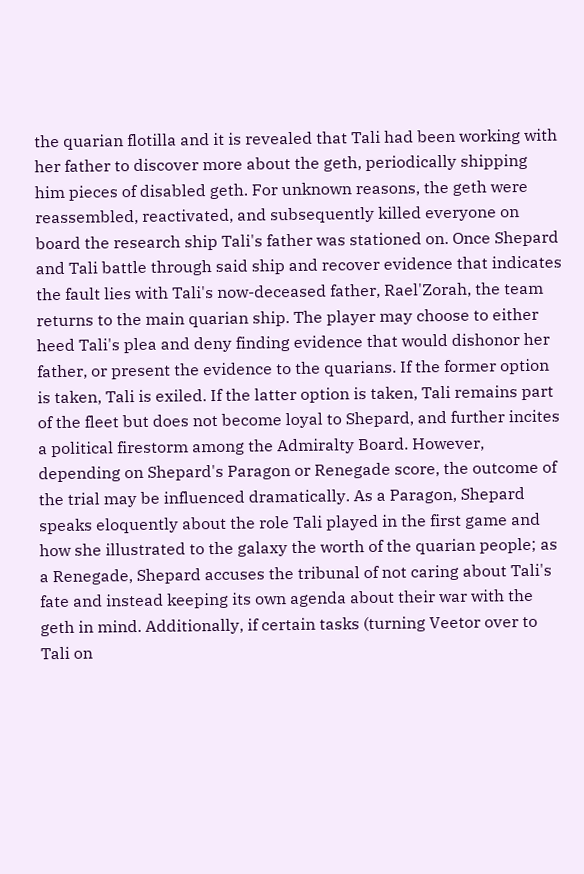the quarian flotilla and it is revealed that Tali had been working with her father to discover more about the geth, periodically shipping him pieces of disabled geth. For unknown reasons, the geth were reassembled, reactivated, and subsequently killed everyone on board the research ship Tali's father was stationed on. Once Shepard and Tali battle through said ship and recover evidence that indicates the fault lies with Tali's now-deceased father, Rael'Zorah, the team returns to the main quarian ship. The player may choose to either heed Tali's plea and deny finding evidence that would dishonor her father, or present the evidence to the quarians. If the former option is taken, Tali is exiled. If the latter option is taken, Tali remains part of the fleet but does not become loyal to Shepard, and further incites a political firestorm among the Admiralty Board. However, depending on Shepard's Paragon or Renegade score, the outcome of the trial may be influenced dramatically. As a Paragon, Shepard speaks eloquently about the role Tali played in the first game and how she illustrated to the galaxy the worth of the quarian people; as a Renegade, Shepard accuses the tribunal of not caring about Tali's fate and instead keeping its own agenda about their war with the geth in mind. Additionally, if certain tasks (turning Veetor over to Tali on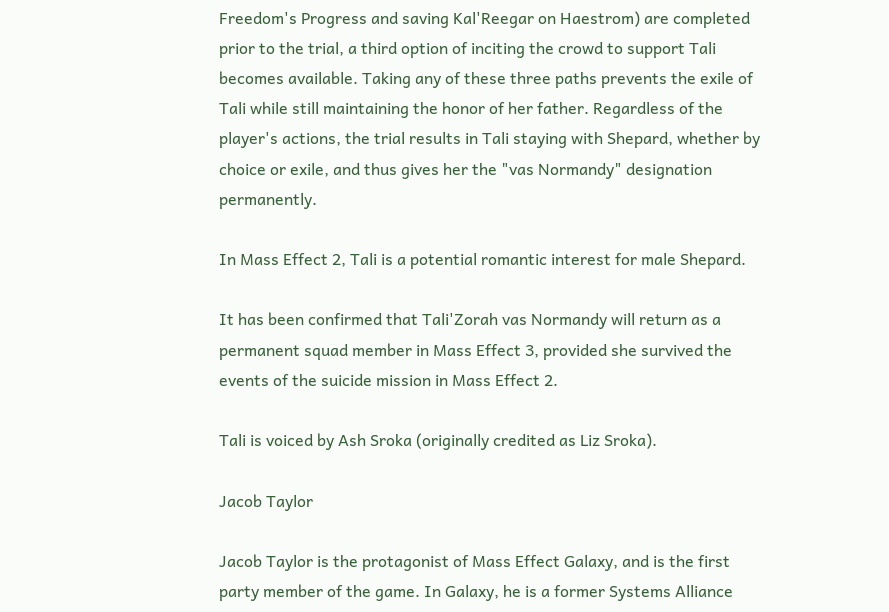Freedom's Progress and saving Kal'Reegar on Haestrom) are completed prior to the trial, a third option of inciting the crowd to support Tali becomes available. Taking any of these three paths prevents the exile of Tali while still maintaining the honor of her father. Regardless of the player's actions, the trial results in Tali staying with Shepard, whether by choice or exile, and thus gives her the "vas Normandy" designation permanently.

In Mass Effect 2, Tali is a potential romantic interest for male Shepard.

It has been confirmed that Tali'Zorah vas Normandy will return as a permanent squad member in Mass Effect 3, provided she survived the events of the suicide mission in Mass Effect 2.

Tali is voiced by Ash Sroka (originally credited as Liz Sroka).

Jacob Taylor

Jacob Taylor is the protagonist of Mass Effect Galaxy, and is the first party member of the game. In Galaxy, he is a former Systems Alliance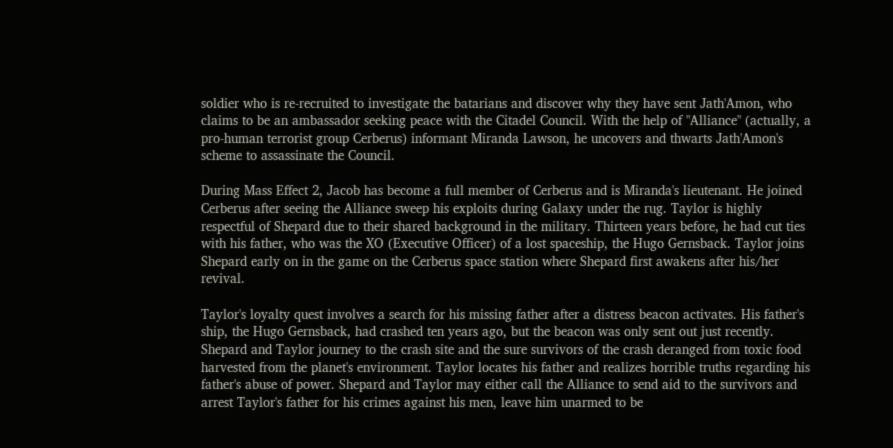soldier who is re-recruited to investigate the batarians and discover why they have sent Jath'Amon, who claims to be an ambassador seeking peace with the Citadel Council. With the help of "Alliance" (actually, a pro-human terrorist group Cerberus) informant Miranda Lawson, he uncovers and thwarts Jath'Amon's scheme to assassinate the Council.

During Mass Effect 2, Jacob has become a full member of Cerberus and is Miranda's lieutenant. He joined Cerberus after seeing the Alliance sweep his exploits during Galaxy under the rug. Taylor is highly respectful of Shepard due to their shared background in the military. Thirteen years before, he had cut ties with his father, who was the XO (Executive Officer) of a lost spaceship, the Hugo Gernsback. Taylor joins Shepard early on in the game on the Cerberus space station where Shepard first awakens after his/her revival.

Taylor's loyalty quest involves a search for his missing father after a distress beacon activates. His father's ship, the Hugo Gernsback, had crashed ten years ago, but the beacon was only sent out just recently. Shepard and Taylor journey to the crash site and the sure survivors of the crash deranged from toxic food harvested from the planet's environment. Taylor locates his father and realizes horrible truths regarding his father's abuse of power. Shepard and Taylor may either call the Alliance to send aid to the survivors and arrest Taylor's father for his crimes against his men, leave him unarmed to be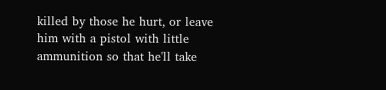killed by those he hurt, or leave him with a pistol with little ammunition so that he'll take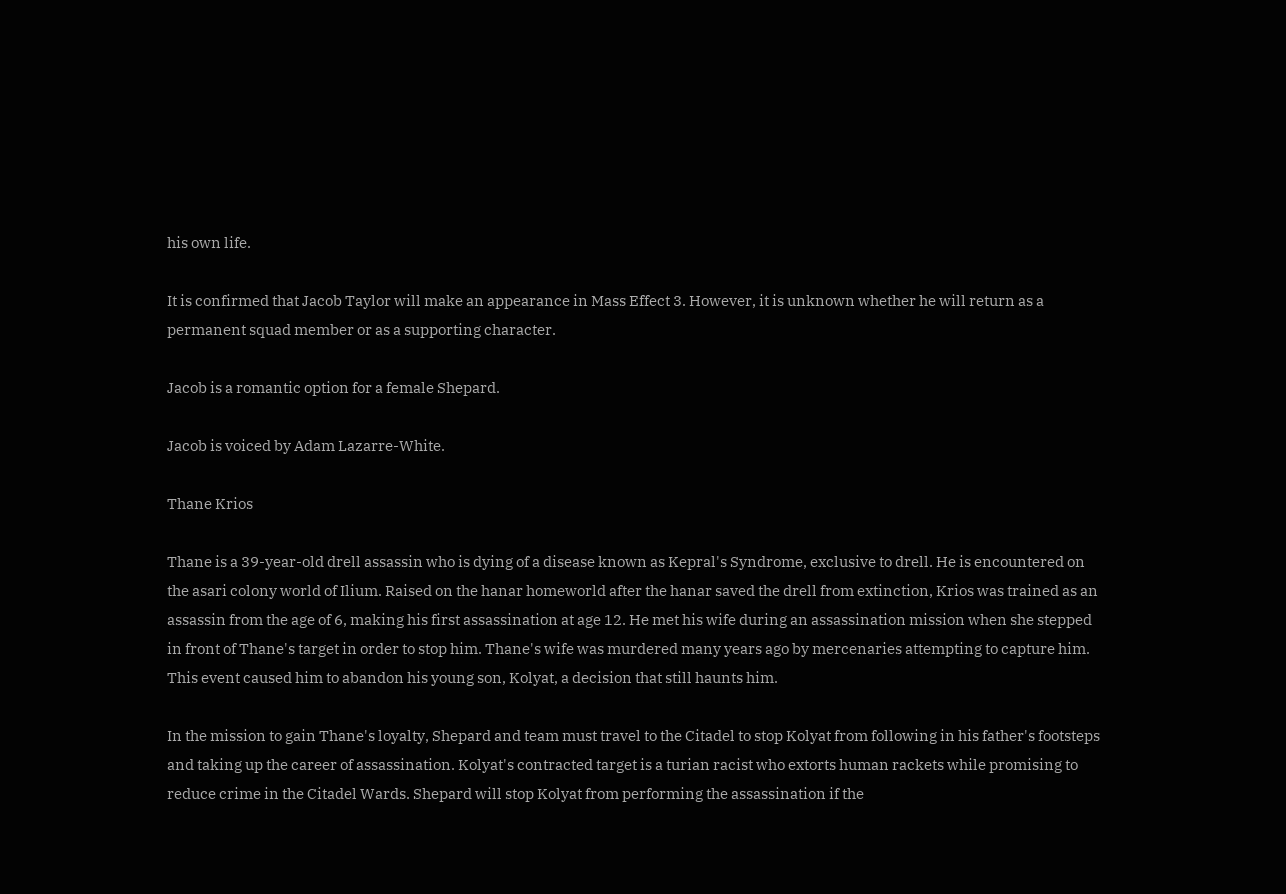his own life.

It is confirmed that Jacob Taylor will make an appearance in Mass Effect 3. However, it is unknown whether he will return as a permanent squad member or as a supporting character.

Jacob is a romantic option for a female Shepard.

Jacob is voiced by Adam Lazarre-White.

Thane Krios

Thane is a 39-year-old drell assassin who is dying of a disease known as Kepral's Syndrome, exclusive to drell. He is encountered on the asari colony world of Ilium. Raised on the hanar homeworld after the hanar saved the drell from extinction, Krios was trained as an assassin from the age of 6, making his first assassination at age 12. He met his wife during an assassination mission when she stepped in front of Thane's target in order to stop him. Thane's wife was murdered many years ago by mercenaries attempting to capture him. This event caused him to abandon his young son, Kolyat, a decision that still haunts him.

In the mission to gain Thane's loyalty, Shepard and team must travel to the Citadel to stop Kolyat from following in his father's footsteps and taking up the career of assassination. Kolyat's contracted target is a turian racist who extorts human rackets while promising to reduce crime in the Citadel Wards. Shepard will stop Kolyat from performing the assassination if the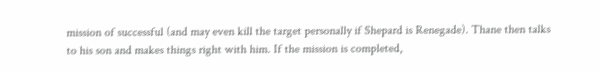mission of successful (and may even kill the target personally if Shepard is Renegade). Thane then talks to his son and makes things right with him. If the mission is completed,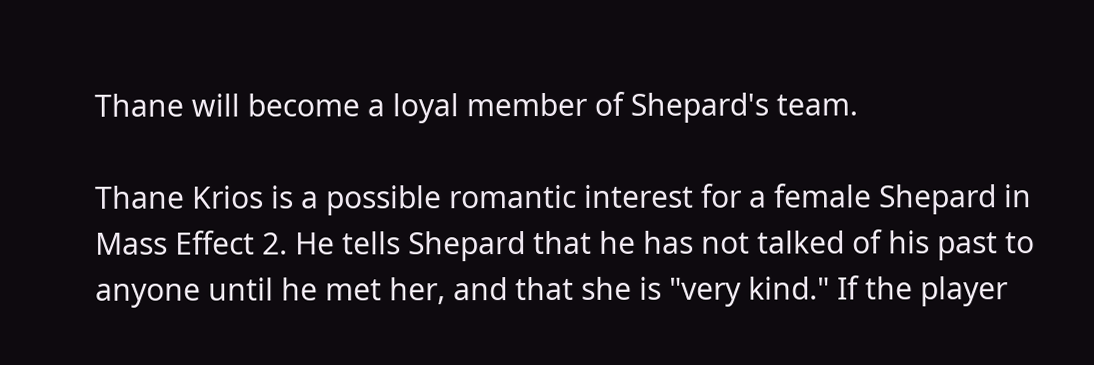Thane will become a loyal member of Shepard's team.

Thane Krios is a possible romantic interest for a female Shepard in Mass Effect 2. He tells Shepard that he has not talked of his past to anyone until he met her, and that she is "very kind." If the player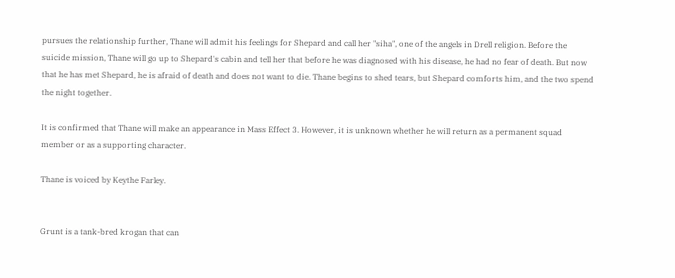pursues the relationship further, Thane will admit his feelings for Shepard and call her "siha", one of the angels in Drell religion. Before the suicide mission, Thane will go up to Shepard's cabin and tell her that before he was diagnosed with his disease, he had no fear of death. But now that he has met Shepard, he is afraid of death and does not want to die. Thane begins to shed tears, but Shepard comforts him, and the two spend the night together.

It is confirmed that Thane will make an appearance in Mass Effect 3. However, it is unknown whether he will return as a permanent squad member or as a supporting character.

Thane is voiced by Keythe Farley.


Grunt is a tank-bred krogan that can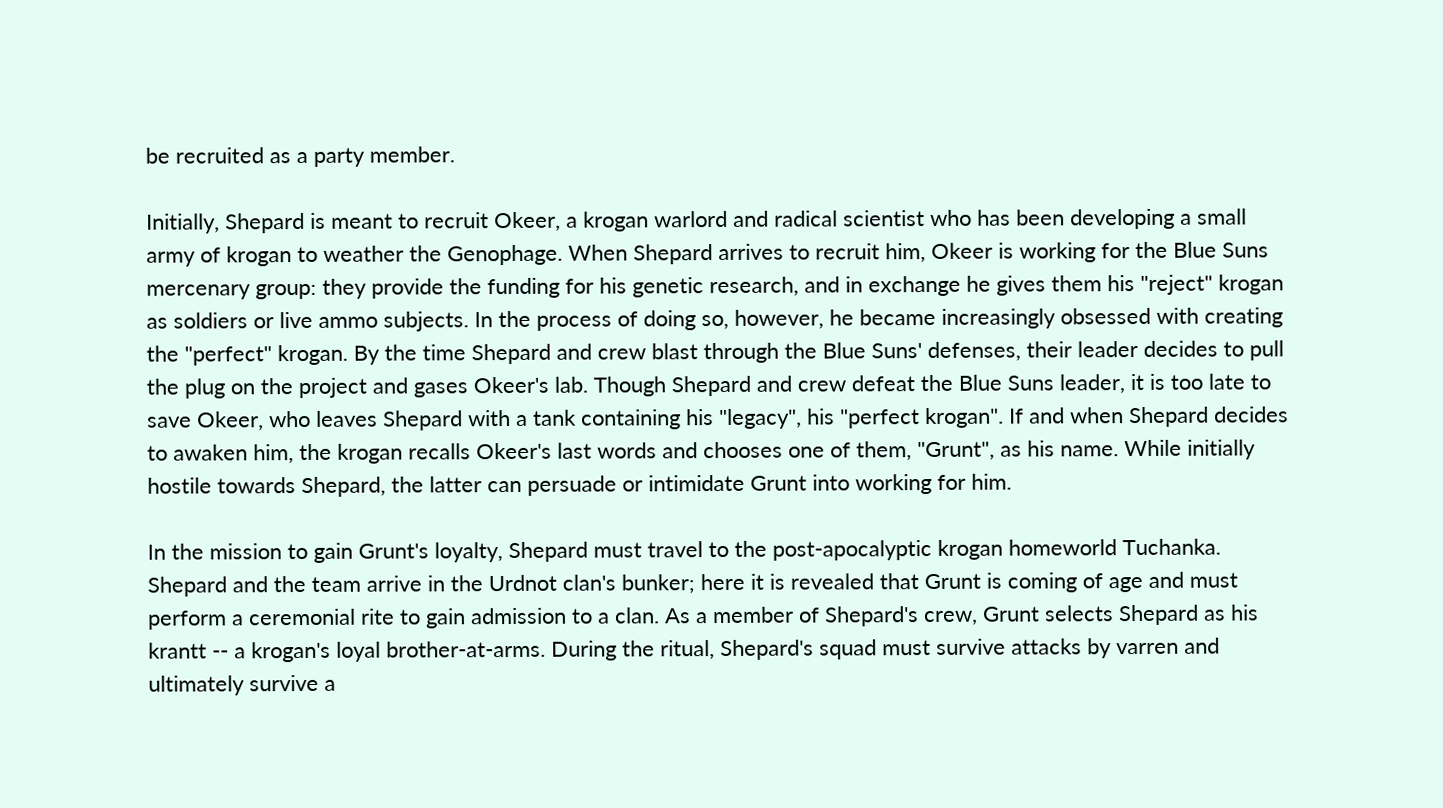be recruited as a party member.

Initially, Shepard is meant to recruit Okeer, a krogan warlord and radical scientist who has been developing a small army of krogan to weather the Genophage. When Shepard arrives to recruit him, Okeer is working for the Blue Suns mercenary group: they provide the funding for his genetic research, and in exchange he gives them his "reject" krogan as soldiers or live ammo subjects. In the process of doing so, however, he became increasingly obsessed with creating the "perfect" krogan. By the time Shepard and crew blast through the Blue Suns' defenses, their leader decides to pull the plug on the project and gases Okeer's lab. Though Shepard and crew defeat the Blue Suns leader, it is too late to save Okeer, who leaves Shepard with a tank containing his "legacy", his "perfect krogan". If and when Shepard decides to awaken him, the krogan recalls Okeer's last words and chooses one of them, "Grunt", as his name. While initially hostile towards Shepard, the latter can persuade or intimidate Grunt into working for him.

In the mission to gain Grunt's loyalty, Shepard must travel to the post-apocalyptic krogan homeworld Tuchanka. Shepard and the team arrive in the Urdnot clan's bunker; here it is revealed that Grunt is coming of age and must perform a ceremonial rite to gain admission to a clan. As a member of Shepard's crew, Grunt selects Shepard as his krantt -- a krogan's loyal brother-at-arms. During the ritual, Shepard's squad must survive attacks by varren and ultimately survive a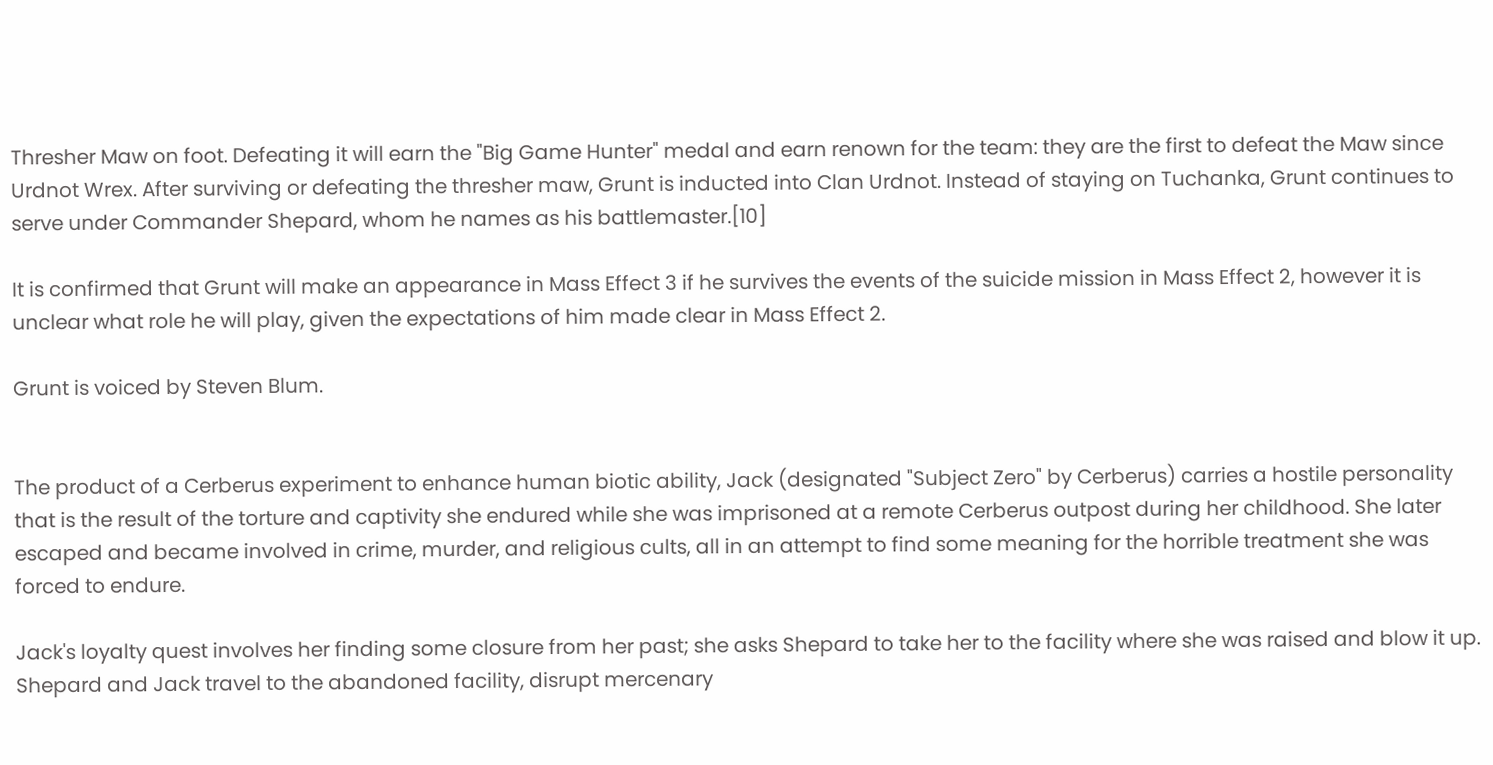Thresher Maw on foot. Defeating it will earn the "Big Game Hunter" medal and earn renown for the team: they are the first to defeat the Maw since Urdnot Wrex. After surviving or defeating the thresher maw, Grunt is inducted into Clan Urdnot. Instead of staying on Tuchanka, Grunt continues to serve under Commander Shepard, whom he names as his battlemaster.[10]

It is confirmed that Grunt will make an appearance in Mass Effect 3 if he survives the events of the suicide mission in Mass Effect 2, however it is unclear what role he will play, given the expectations of him made clear in Mass Effect 2.

Grunt is voiced by Steven Blum.


The product of a Cerberus experiment to enhance human biotic ability, Jack (designated "Subject Zero" by Cerberus) carries a hostile personality that is the result of the torture and captivity she endured while she was imprisoned at a remote Cerberus outpost during her childhood. She later escaped and became involved in crime, murder, and religious cults, all in an attempt to find some meaning for the horrible treatment she was forced to endure.

Jack's loyalty quest involves her finding some closure from her past; she asks Shepard to take her to the facility where she was raised and blow it up. Shepard and Jack travel to the abandoned facility, disrupt mercenary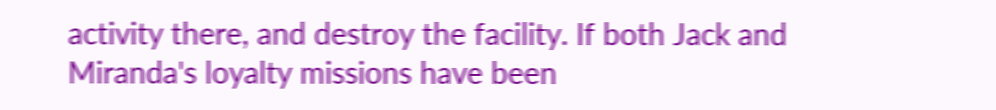activity there, and destroy the facility. If both Jack and Miranda's loyalty missions have been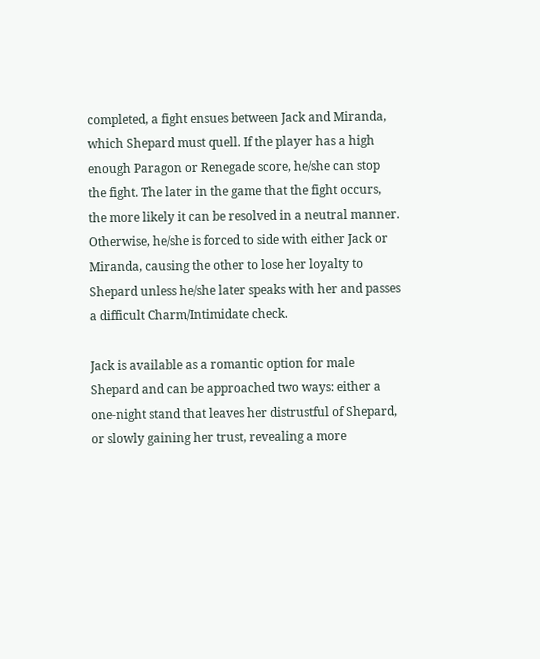completed, a fight ensues between Jack and Miranda, which Shepard must quell. If the player has a high enough Paragon or Renegade score, he/she can stop the fight. The later in the game that the fight occurs, the more likely it can be resolved in a neutral manner. Otherwise, he/she is forced to side with either Jack or Miranda, causing the other to lose her loyalty to Shepard unless he/she later speaks with her and passes a difficult Charm/Intimidate check.

Jack is available as a romantic option for male Shepard and can be approached two ways: either a one-night stand that leaves her distrustful of Shepard, or slowly gaining her trust, revealing a more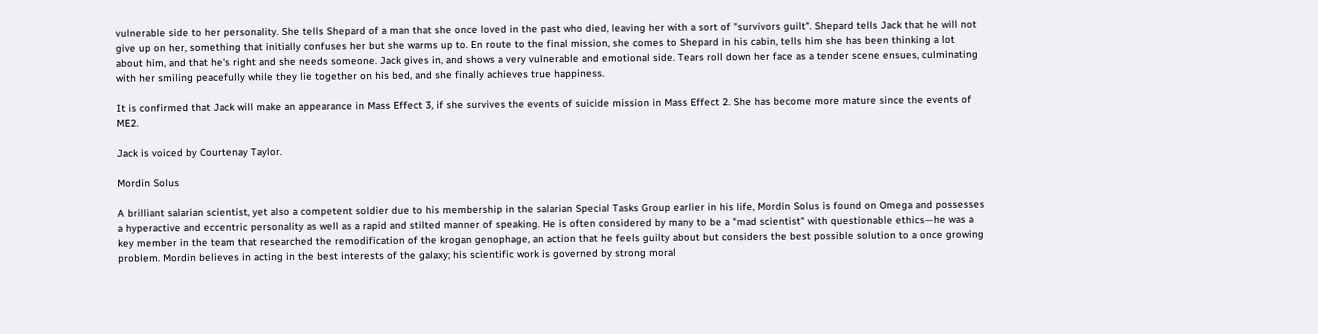vulnerable side to her personality. She tells Shepard of a man that she once loved in the past who died, leaving her with a sort of "survivors guilt". Shepard tells Jack that he will not give up on her, something that initially confuses her but she warms up to. En route to the final mission, she comes to Shepard in his cabin, tells him she has been thinking a lot about him, and that he's right and she needs someone. Jack gives in, and shows a very vulnerable and emotional side. Tears roll down her face as a tender scene ensues, culminating with her smiling peacefully while they lie together on his bed, and she finally achieves true happiness.

It is confirmed that Jack will make an appearance in Mass Effect 3, if she survives the events of suicide mission in Mass Effect 2. She has become more mature since the events of ME2.

Jack is voiced by Courtenay Taylor.

Mordin Solus

A brilliant salarian scientist, yet also a competent soldier due to his membership in the salarian Special Tasks Group earlier in his life, Mordin Solus is found on Omega and possesses a hyperactive and eccentric personality as well as a rapid and stilted manner of speaking. He is often considered by many to be a "mad scientist" with questionable ethics—he was a key member in the team that researched the remodification of the krogan genophage, an action that he feels guilty about but considers the best possible solution to a once growing problem. Mordin believes in acting in the best interests of the galaxy; his scientific work is governed by strong moral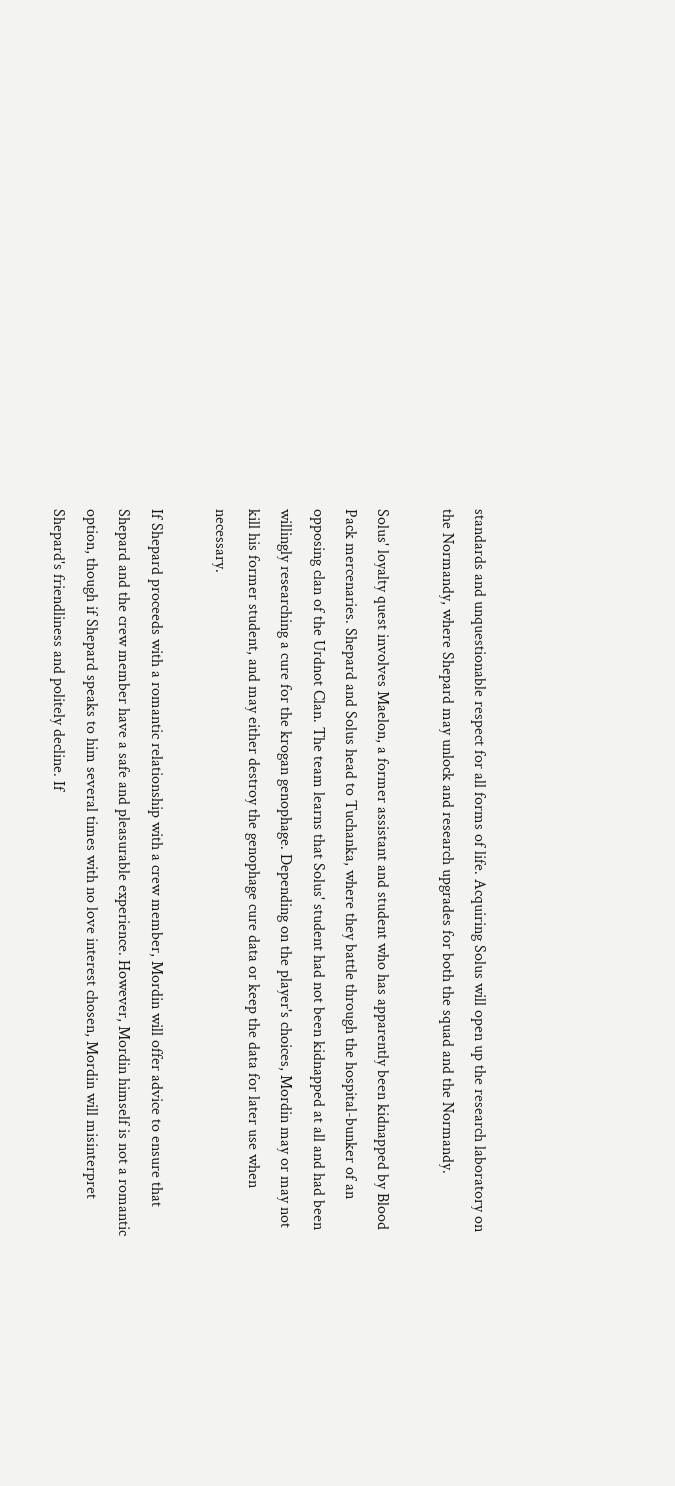standards and unquestionable respect for all forms of life. Acquiring Solus will open up the research laboratory on the Normandy, where Shepard may unlock and research upgrades for both the squad and the Normandy.

Solus' loyalty quest involves Maelon, a former assistant and student who has apparently been kidnapped by Blood Pack mercenaries. Shepard and Solus head to Tuchanka, where they battle through the hospital-bunker of an opposing clan of the Urdnot Clan. The team learns that Solus' student had not been kidnapped at all and had been willingly researching a cure for the krogan genophage. Depending on the player's choices, Mordin may or may not kill his former student, and may either destroy the genophage cure data or keep the data for later use when necessary.

If Shepard proceeds with a romantic relationship with a crew member, Mordin will offer advice to ensure that Shepard and the crew member have a safe and pleasurable experience. However, Mordin himself is not a romantic option, though if Shepard speaks to him several times with no love interest chosen, Mordin will misinterpret Shepard's friendliness and politely decline. If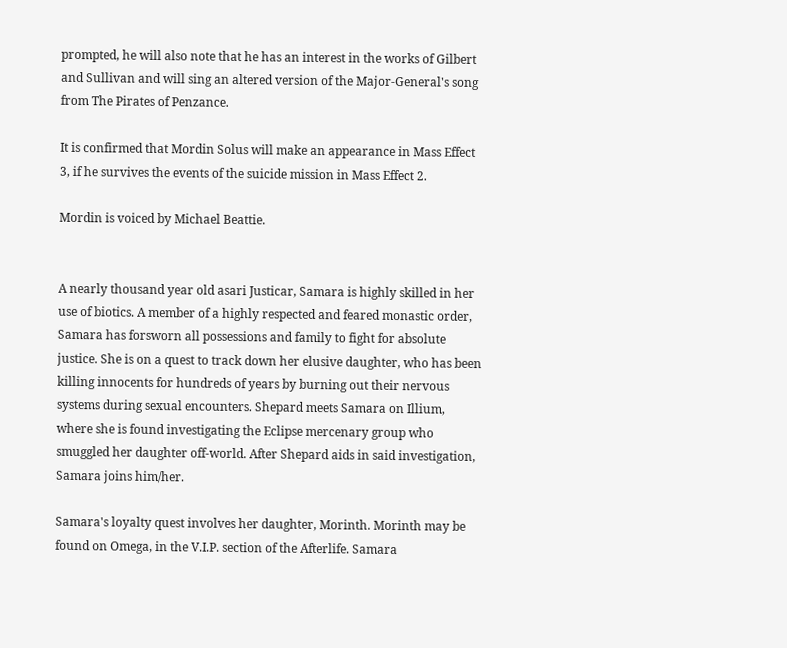prompted, he will also note that he has an interest in the works of Gilbert and Sullivan and will sing an altered version of the Major-General's song from The Pirates of Penzance.

It is confirmed that Mordin Solus will make an appearance in Mass Effect 3, if he survives the events of the suicide mission in Mass Effect 2.

Mordin is voiced by Michael Beattie.


A nearly thousand year old asari Justicar, Samara is highly skilled in her use of biotics. A member of a highly respected and feared monastic order, Samara has forsworn all possessions and family to fight for absolute justice. She is on a quest to track down her elusive daughter, who has been killing innocents for hundreds of years by burning out their nervous systems during sexual encounters. Shepard meets Samara on Illium, where she is found investigating the Eclipse mercenary group who smuggled her daughter off-world. After Shepard aids in said investigation, Samara joins him/her.

Samara's loyalty quest involves her daughter, Morinth. Morinth may be found on Omega, in the V.I.P. section of the Afterlife. Samara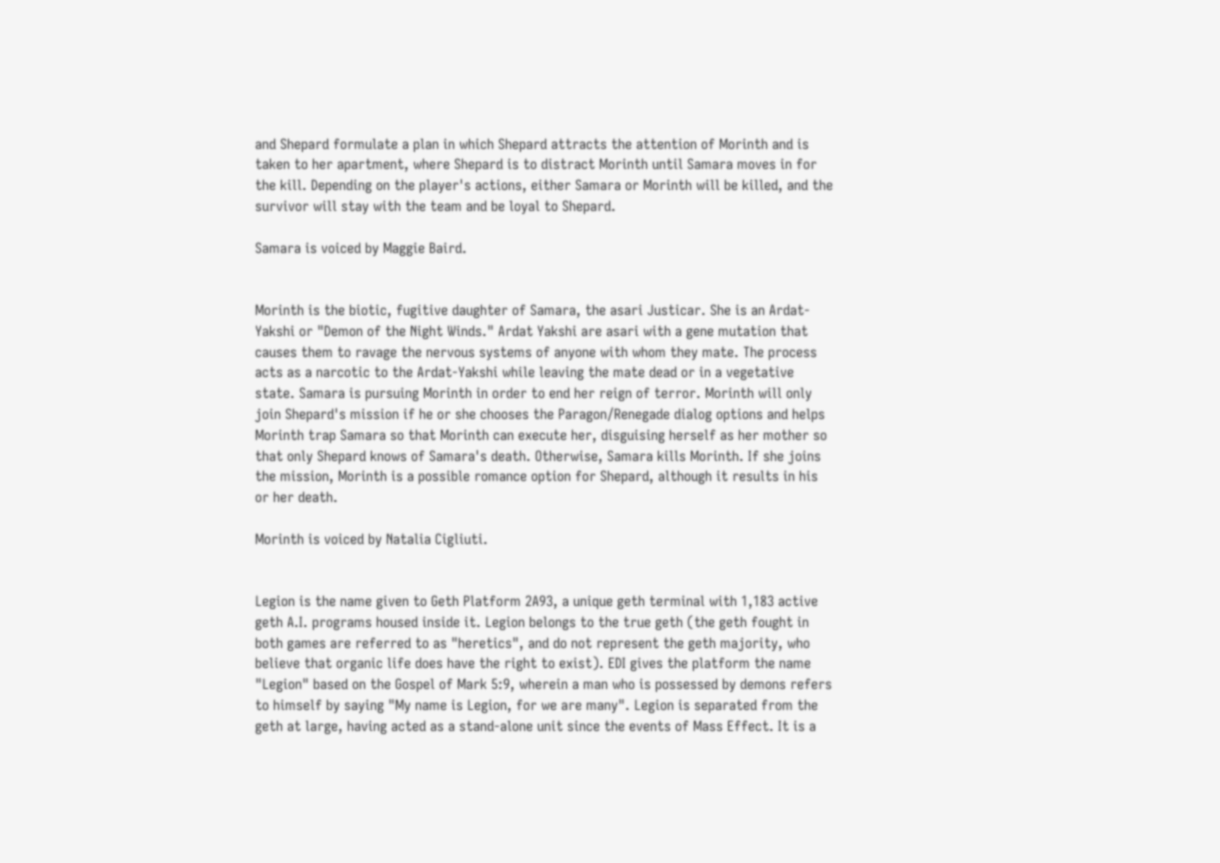and Shepard formulate a plan in which Shepard attracts the attention of Morinth and is taken to her apartment, where Shepard is to distract Morinth until Samara moves in for the kill. Depending on the player's actions, either Samara or Morinth will be killed, and the survivor will stay with the team and be loyal to Shepard.

Samara is voiced by Maggie Baird.


Morinth is the biotic, fugitive daughter of Samara, the asari Justicar. She is an Ardat-Yakshi or "Demon of the Night Winds." Ardat Yakshi are asari with a gene mutation that causes them to ravage the nervous systems of anyone with whom they mate. The process acts as a narcotic to the Ardat-Yakshi while leaving the mate dead or in a vegetative state. Samara is pursuing Morinth in order to end her reign of terror. Morinth will only join Shepard's mission if he or she chooses the Paragon/Renegade dialog options and helps Morinth trap Samara so that Morinth can execute her, disguising herself as her mother so that only Shepard knows of Samara's death. Otherwise, Samara kills Morinth. If she joins the mission, Morinth is a possible romance option for Shepard, although it results in his or her death.

Morinth is voiced by Natalia Cigliuti.


Legion is the name given to Geth Platform 2A93, a unique geth terminal with 1,183 active geth A.I. programs housed inside it. Legion belongs to the true geth (the geth fought in both games are referred to as "heretics", and do not represent the geth majority, who believe that organic life does have the right to exist). EDI gives the platform the name "Legion" based on the Gospel of Mark 5:9, wherein a man who is possessed by demons refers to himself by saying "My name is Legion, for we are many". Legion is separated from the geth at large, having acted as a stand-alone unit since the events of Mass Effect. It is a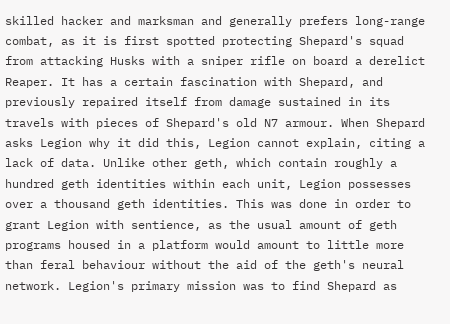skilled hacker and marksman and generally prefers long-range combat, as it is first spotted protecting Shepard's squad from attacking Husks with a sniper rifle on board a derelict Reaper. It has a certain fascination with Shepard, and previously repaired itself from damage sustained in its travels with pieces of Shepard's old N7 armour. When Shepard asks Legion why it did this, Legion cannot explain, citing a lack of data. Unlike other geth, which contain roughly a hundred geth identities within each unit, Legion possesses over a thousand geth identities. This was done in order to grant Legion with sentience, as the usual amount of geth programs housed in a platform would amount to little more than feral behaviour without the aid of the geth's neural network. Legion's primary mission was to find Shepard as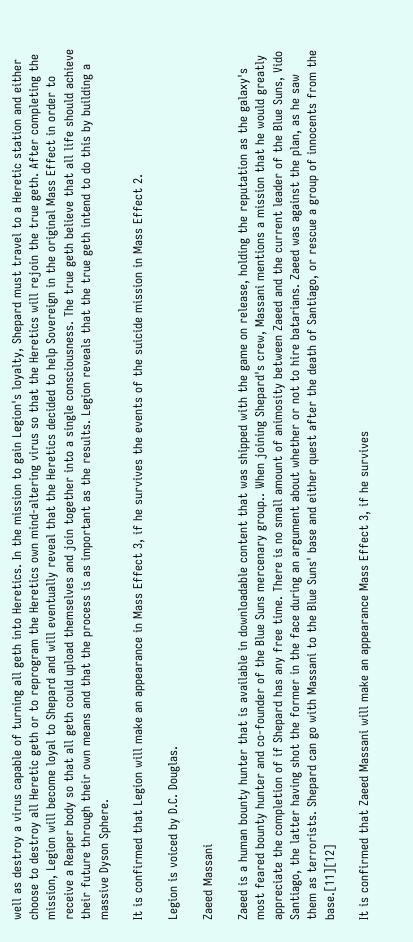well as destroy a virus capable of turning all geth into Heretics. In the mission to gain Legion's loyalty, Shepard must travel to a Heretic station and either choose to destroy all Heretic geth or to reprogram the Heretics own mind-altering virus so that the Heretics will rejoin the true geth. After completing the mission, Legion will become loyal to Shepard and will eventually reveal that the Heretics decided to help Sovereign in the original Mass Effect in order to receive a Reaper body so that all geth could upload themselves and join together into a single consciousness. The true geth believe that all life should achieve their future through their own means and that the process is as important as the results. Legion reveals that the true geth intend to do this by building a massive Dyson Sphere.

It is confirmed that Legion will make an appearance in Mass Effect 3, if he survives the events of the suicide mission in Mass Effect 2.

Legion is voiced by D.C. Douglas.

Zaeed Massani

Zaeed is a human bounty hunter that is available in downloadable content that was shipped with the game on release, holding the reputation as the galaxy's most feared bounty hunter and co-founder of the Blue Suns mercenary group.. When joining Shepard's crew, Massani mentions a mission that he would greatly appreciate the completion of if Shepard has any free time. There is no small amount of animosity between Zaeed and the current leader of the Blue Suns, Vido Santiago, the latter having shot the former in the face during an argument about whether or not to hire batarians. Zaeed was against the plan, as he saw them as terrorists. Shepard can go with Massani to the Blue Suns' base and either quest after the death of Santiago, or rescue a group of innocents from the base.[11][12]

It is confirmed that Zaeed Massani will make an appearance Mass Effect 3, if he survives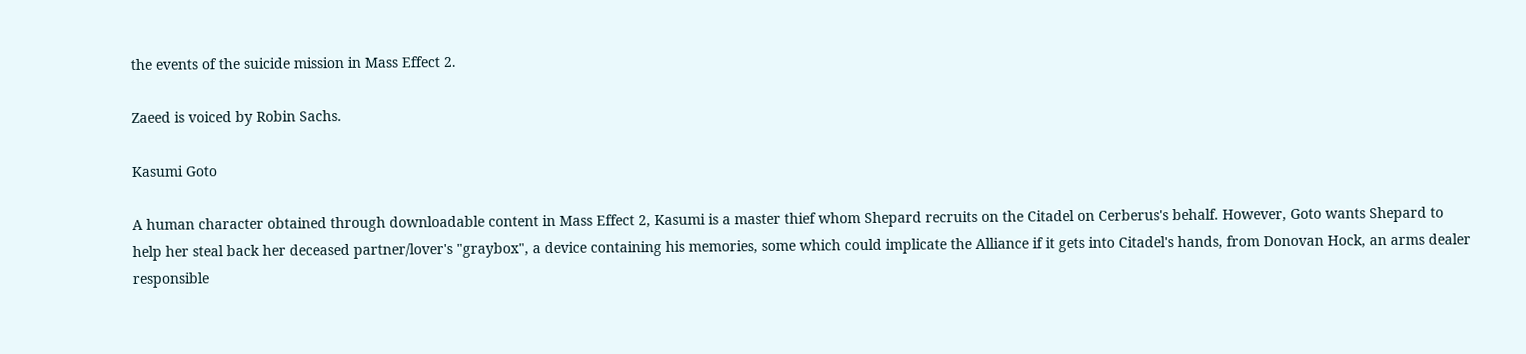the events of the suicide mission in Mass Effect 2.

Zaeed is voiced by Robin Sachs.

Kasumi Goto

A human character obtained through downloadable content in Mass Effect 2, Kasumi is a master thief whom Shepard recruits on the Citadel on Cerberus's behalf. However, Goto wants Shepard to help her steal back her deceased partner/lover's "graybox", a device containing his memories, some which could implicate the Alliance if it gets into Citadel's hands, from Donovan Hock, an arms dealer responsible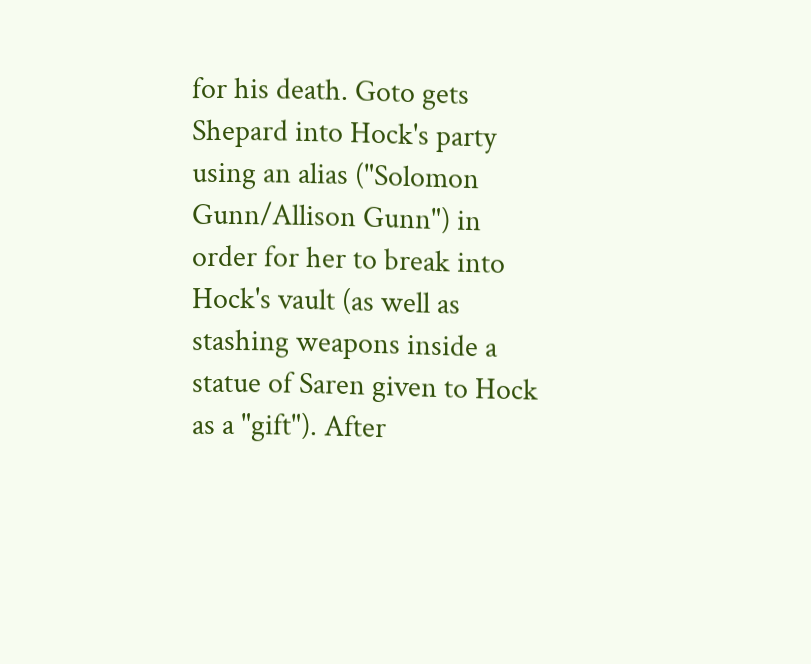for his death. Goto gets Shepard into Hock's party using an alias ("Solomon Gunn/Allison Gunn") in order for her to break into Hock's vault (as well as stashing weapons inside a statue of Saren given to Hock as a "gift"). After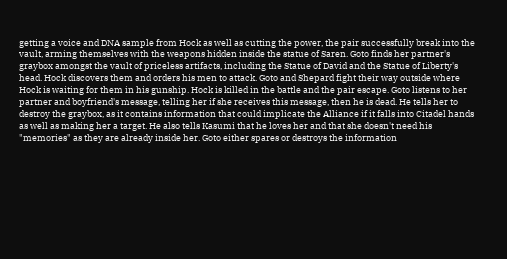getting a voice and DNA sample from Hock as well as cutting the power, the pair successfully break into the vault, arming themselves with the weapons hidden inside the statue of Saren. Goto finds her partner's graybox amongst the vault of priceless artifacts, including the Statue of David and the Statue of Liberty's head. Hock discovers them and orders his men to attack. Goto and Shepard fight their way outside where Hock is waiting for them in his gunship. Hock is killed in the battle and the pair escape. Goto listens to her partner and boyfriend's message, telling her if she receives this message, then he is dead. He tells her to destroy the graybox, as it contains information that could implicate the Alliance if it falls into Citadel hands as well as making her a target. He also tells Kasumi that he loves her and that she doesn't need his "memories" as they are already inside her. Goto either spares or destroys the information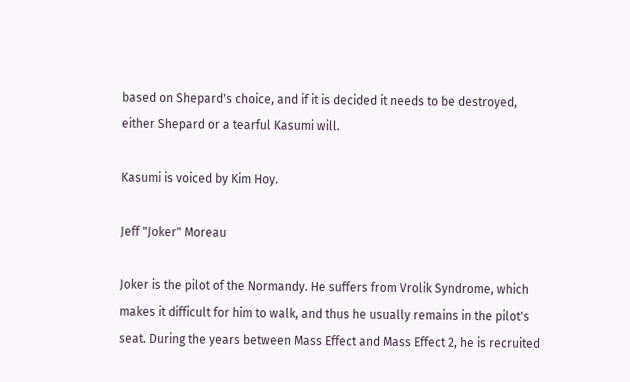based on Shepard's choice, and if it is decided it needs to be destroyed, either Shepard or a tearful Kasumi will.

Kasumi is voiced by Kim Hoy.

Jeff "Joker" Moreau

Joker is the pilot of the Normandy. He suffers from Vrolik Syndrome, which makes it difficult for him to walk, and thus he usually remains in the pilot's seat. During the years between Mass Effect and Mass Effect 2, he is recruited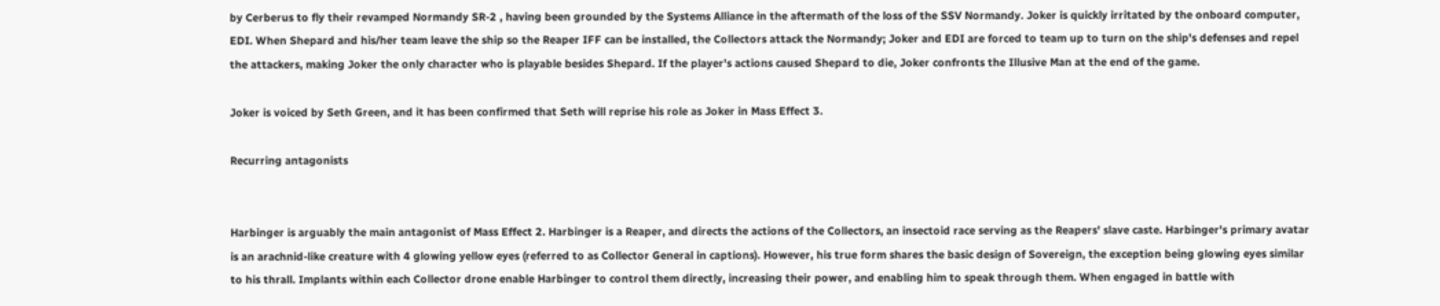by Cerberus to fly their revamped Normandy SR-2 , having been grounded by the Systems Alliance in the aftermath of the loss of the SSV Normandy. Joker is quickly irritated by the onboard computer, EDI. When Shepard and his/her team leave the ship so the Reaper IFF can be installed, the Collectors attack the Normandy; Joker and EDI are forced to team up to turn on the ship's defenses and repel the attackers, making Joker the only character who is playable besides Shepard. If the player's actions caused Shepard to die, Joker confronts the Illusive Man at the end of the game.

Joker is voiced by Seth Green, and it has been confirmed that Seth will reprise his role as Joker in Mass Effect 3.

Recurring antagonists


Harbinger is arguably the main antagonist of Mass Effect 2. Harbinger is a Reaper, and directs the actions of the Collectors, an insectoid race serving as the Reapers' slave caste. Harbinger's primary avatar is an arachnid-like creature with 4 glowing yellow eyes (referred to as Collector General in captions). However, his true form shares the basic design of Sovereign, the exception being glowing eyes similar to his thrall. Implants within each Collector drone enable Harbinger to control them directly, increasing their power, and enabling him to speak through them. When engaged in battle with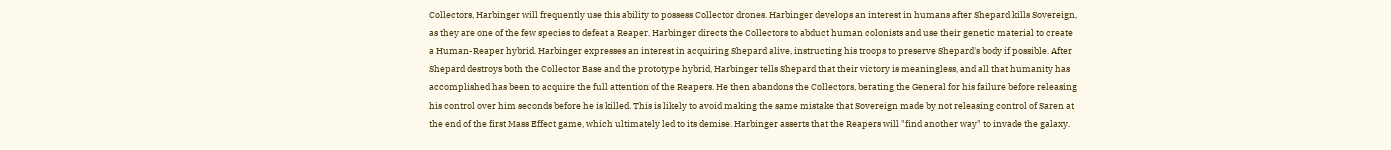Collectors, Harbinger will frequently use this ability to possess Collector drones. Harbinger develops an interest in humans after Shepard kills Sovereign, as they are one of the few species to defeat a Reaper. Harbinger directs the Collectors to abduct human colonists and use their genetic material to create a Human-Reaper hybrid. Harbinger expresses an interest in acquiring Shepard alive, instructing his troops to preserve Shepard's body if possible. After Shepard destroys both the Collector Base and the prototype hybrid, Harbinger tells Shepard that their victory is meaningless, and all that humanity has accomplished has been to acquire the full attention of the Reapers. He then abandons the Collectors, berating the General for his failure before releasing his control over him seconds before he is killed. This is likely to avoid making the same mistake that Sovereign made by not releasing control of Saren at the end of the first Mass Effect game, which ultimately led to its demise. Harbinger asserts that the Reapers will "find another way" to invade the galaxy.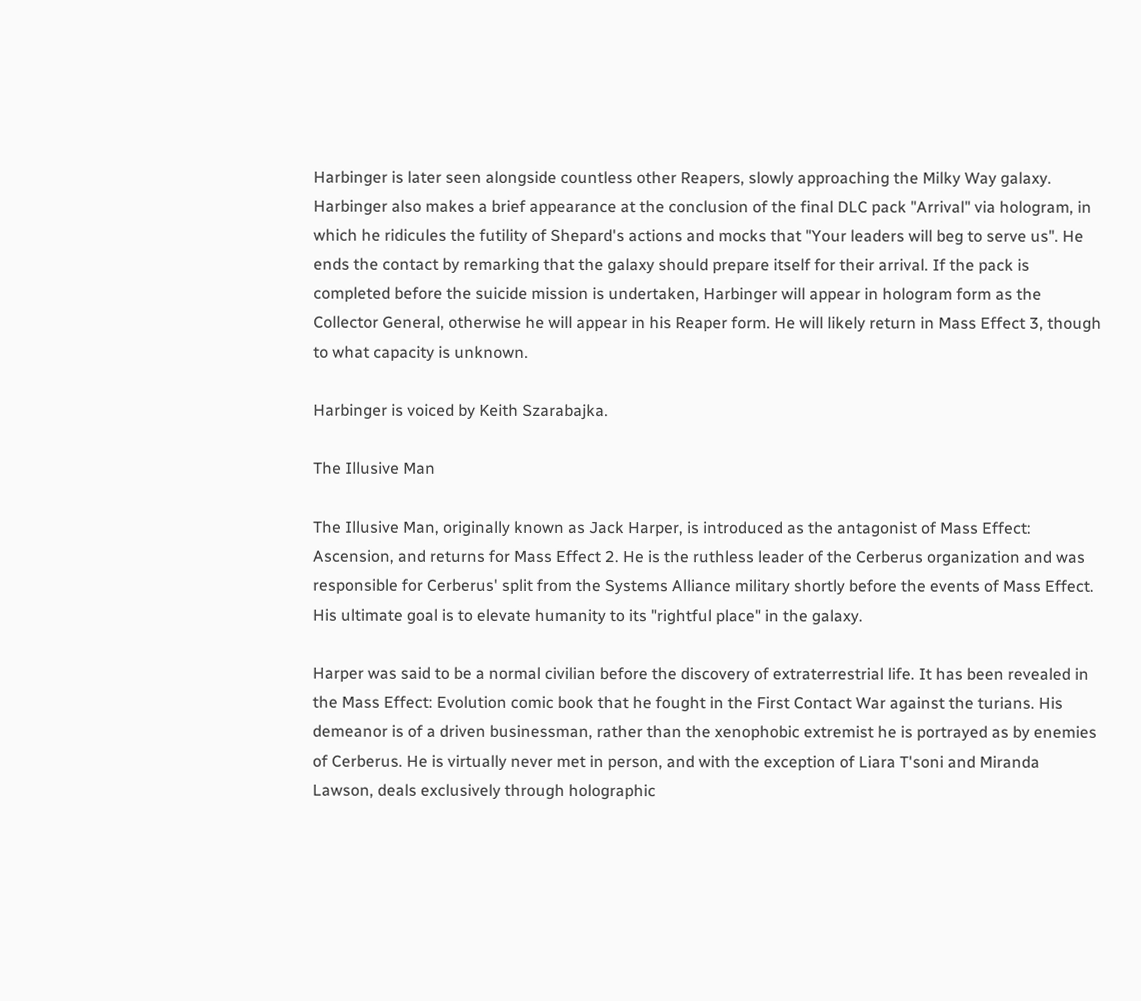Harbinger is later seen alongside countless other Reapers, slowly approaching the Milky Way galaxy. Harbinger also makes a brief appearance at the conclusion of the final DLC pack "Arrival" via hologram, in which he ridicules the futility of Shepard's actions and mocks that "Your leaders will beg to serve us". He ends the contact by remarking that the galaxy should prepare itself for their arrival. If the pack is completed before the suicide mission is undertaken, Harbinger will appear in hologram form as the Collector General, otherwise he will appear in his Reaper form. He will likely return in Mass Effect 3, though to what capacity is unknown.

Harbinger is voiced by Keith Szarabajka.

The Illusive Man

The Illusive Man, originally known as Jack Harper, is introduced as the antagonist of Mass Effect: Ascension, and returns for Mass Effect 2. He is the ruthless leader of the Cerberus organization and was responsible for Cerberus' split from the Systems Alliance military shortly before the events of Mass Effect. His ultimate goal is to elevate humanity to its "rightful place" in the galaxy.

Harper was said to be a normal civilian before the discovery of extraterrestrial life. It has been revealed in the Mass Effect: Evolution comic book that he fought in the First Contact War against the turians. His demeanor is of a driven businessman, rather than the xenophobic extremist he is portrayed as by enemies of Cerberus. He is virtually never met in person, and with the exception of Liara T'soni and Miranda Lawson, deals exclusively through holographic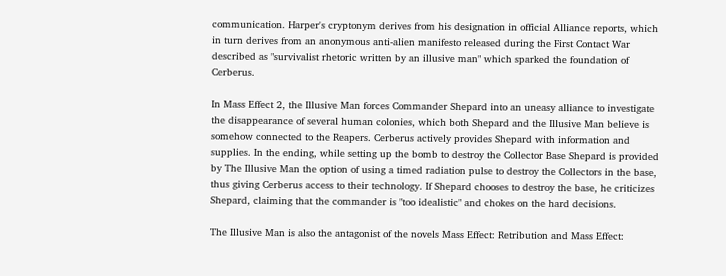communication. Harper's cryptonym derives from his designation in official Alliance reports, which in turn derives from an anonymous anti-alien manifesto released during the First Contact War described as "survivalist rhetoric written by an illusive man" which sparked the foundation of Cerberus.

In Mass Effect 2, the Illusive Man forces Commander Shepard into an uneasy alliance to investigate the disappearance of several human colonies, which both Shepard and the Illusive Man believe is somehow connected to the Reapers. Cerberus actively provides Shepard with information and supplies. In the ending, while setting up the bomb to destroy the Collector Base Shepard is provided by The Illusive Man the option of using a timed radiation pulse to destroy the Collectors in the base, thus giving Cerberus access to their technology. If Shepard chooses to destroy the base, he criticizes Shepard, claiming that the commander is "too idealistic" and chokes on the hard decisions.

The Illusive Man is also the antagonist of the novels Mass Effect: Retribution and Mass Effect: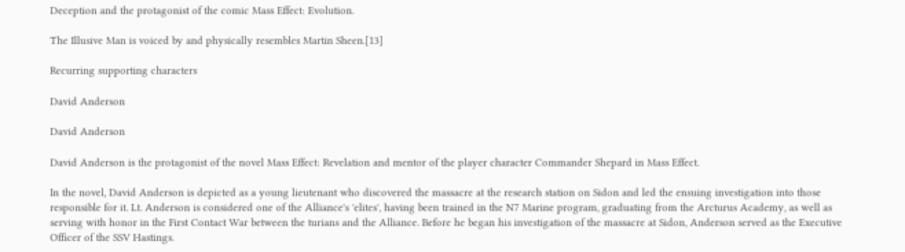Deception and the protagonist of the comic Mass Effect: Evolution.

The Illusive Man is voiced by and physically resembles Martin Sheen.[13]

Recurring supporting characters

David Anderson

David Anderson

David Anderson is the protagonist of the novel Mass Effect: Revelation and mentor of the player character Commander Shepard in Mass Effect.

In the novel, David Anderson is depicted as a young lieutenant who discovered the massacre at the research station on Sidon and led the ensuing investigation into those responsible for it. Lt. Anderson is considered one of the Alliance's 'elites', having been trained in the N7 Marine program, graduating from the Arcturus Academy, as well as serving with honor in the First Contact War between the turians and the Alliance. Before he began his investigation of the massacre at Sidon, Anderson served as the Executive Officer of the SSV Hastings.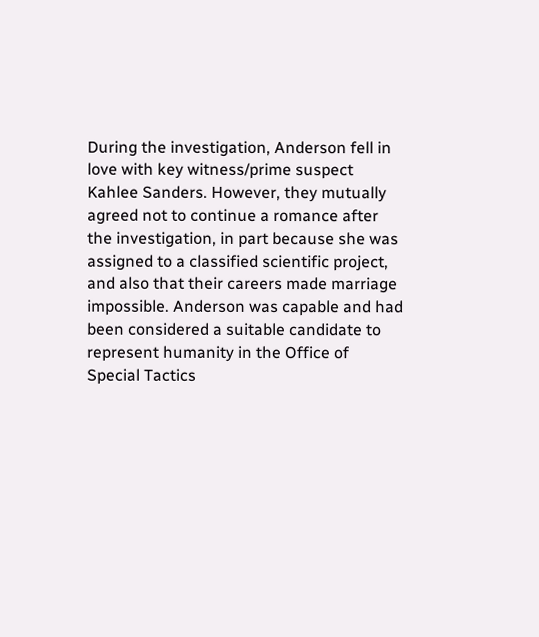During the investigation, Anderson fell in love with key witness/prime suspect Kahlee Sanders. However, they mutually agreed not to continue a romance after the investigation, in part because she was assigned to a classified scientific project, and also that their careers made marriage impossible. Anderson was capable and had been considered a suitable candidate to represent humanity in the Office of Special Tactics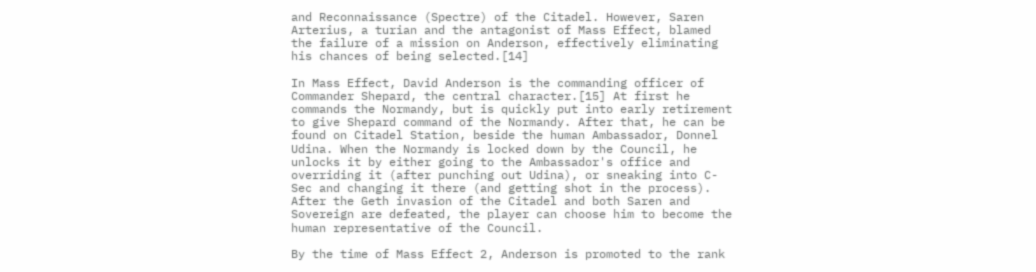and Reconnaissance (Spectre) of the Citadel. However, Saren Arterius, a turian and the antagonist of Mass Effect, blamed the failure of a mission on Anderson, effectively eliminating his chances of being selected.[14]

In Mass Effect, David Anderson is the commanding officer of Commander Shepard, the central character.[15] At first he commands the Normandy, but is quickly put into early retirement to give Shepard command of the Normandy. After that, he can be found on Citadel Station, beside the human Ambassador, Donnel Udina. When the Normandy is locked down by the Council, he unlocks it by either going to the Ambassador's office and overriding it (after punching out Udina), or sneaking into C-Sec and changing it there (and getting shot in the process). After the Geth invasion of the Citadel and both Saren and Sovereign are defeated, the player can choose him to become the human representative of the Council.

By the time of Mass Effect 2, Anderson is promoted to the rank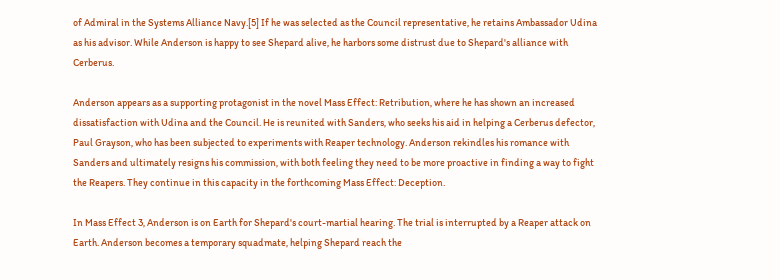of Admiral in the Systems Alliance Navy.[5] If he was selected as the Council representative, he retains Ambassador Udina as his advisor. While Anderson is happy to see Shepard alive, he harbors some distrust due to Shepard's alliance with Cerberus.

Anderson appears as a supporting protagonist in the novel Mass Effect: Retribution, where he has shown an increased dissatisfaction with Udina and the Council. He is reunited with Sanders, who seeks his aid in helping a Cerberus defector, Paul Grayson, who has been subjected to experiments with Reaper technology. Anderson rekindles his romance with Sanders and ultimately resigns his commission, with both feeling they need to be more proactive in finding a way to fight the Reapers. They continue in this capacity in the forthcoming Mass Effect: Deception.

In Mass Effect 3, Anderson is on Earth for Shepard's court-martial hearing. The trial is interrupted by a Reaper attack on Earth. Anderson becomes a temporary squadmate, helping Shepard reach the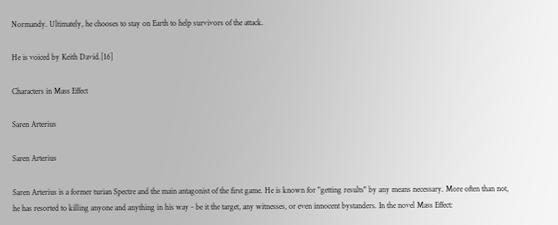Normandy. Ultimately, he chooses to stay on Earth to help survivors of the attack.

He is voiced by Keith David.[16]

Characters in Mass Effect

Saren Arterius

Saren Arterius

Saren Arterius is a former turian Spectre and the main antagonist of the first game. He is known for "getting results" by any means necessary. More often than not, he has resorted to killing anyone and anything in his way - be it the target, any witnesses, or even innocent bystanders. In the novel Mass Effect: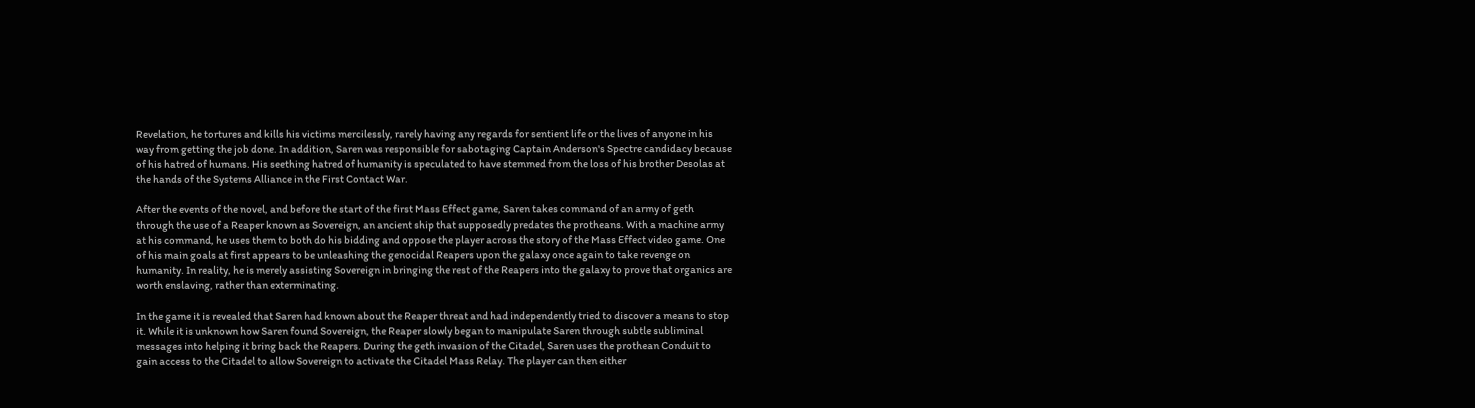Revelation, he tortures and kills his victims mercilessly, rarely having any regards for sentient life or the lives of anyone in his way from getting the job done. In addition, Saren was responsible for sabotaging Captain Anderson's Spectre candidacy because of his hatred of humans. His seething hatred of humanity is speculated to have stemmed from the loss of his brother Desolas at the hands of the Systems Alliance in the First Contact War.

After the events of the novel, and before the start of the first Mass Effect game, Saren takes command of an army of geth through the use of a Reaper known as Sovereign, an ancient ship that supposedly predates the protheans. With a machine army at his command, he uses them to both do his bidding and oppose the player across the story of the Mass Effect video game. One of his main goals at first appears to be unleashing the genocidal Reapers upon the galaxy once again to take revenge on humanity. In reality, he is merely assisting Sovereign in bringing the rest of the Reapers into the galaxy to prove that organics are worth enslaving, rather than exterminating.

In the game it is revealed that Saren had known about the Reaper threat and had independently tried to discover a means to stop it. While it is unknown how Saren found Sovereign, the Reaper slowly began to manipulate Saren through subtle subliminal messages into helping it bring back the Reapers. During the geth invasion of the Citadel, Saren uses the prothean Conduit to gain access to the Citadel to allow Sovereign to activate the Citadel Mass Relay. The player can then either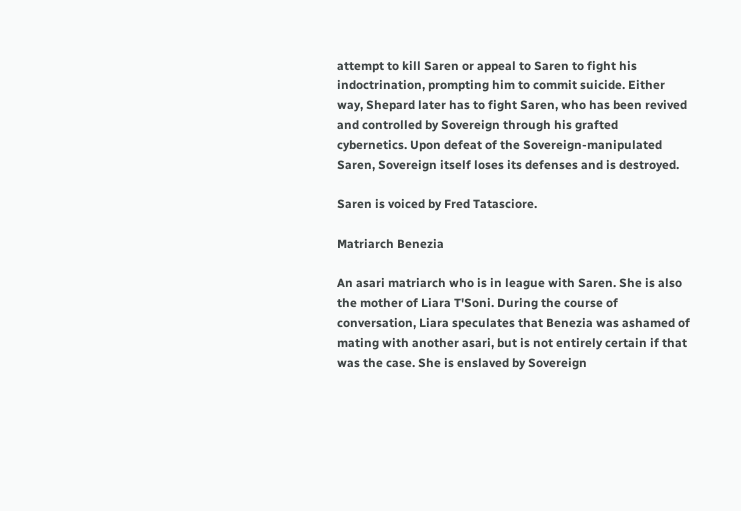attempt to kill Saren or appeal to Saren to fight his indoctrination, prompting him to commit suicide. Either way, Shepard later has to fight Saren, who has been revived and controlled by Sovereign through his grafted cybernetics. Upon defeat of the Sovereign-manipulated Saren, Sovereign itself loses its defenses and is destroyed.

Saren is voiced by Fred Tatasciore.

Matriarch Benezia

An asari matriarch who is in league with Saren. She is also the mother of Liara T'Soni. During the course of conversation, Liara speculates that Benezia was ashamed of mating with another asari, but is not entirely certain if that was the case. She is enslaved by Sovereign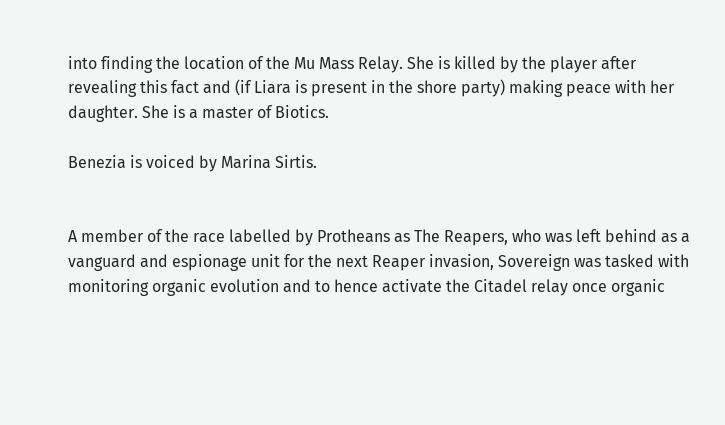into finding the location of the Mu Mass Relay. She is killed by the player after revealing this fact and (if Liara is present in the shore party) making peace with her daughter. She is a master of Biotics.

Benezia is voiced by Marina Sirtis.


A member of the race labelled by Protheans as The Reapers, who was left behind as a vanguard and espionage unit for the next Reaper invasion, Sovereign was tasked with monitoring organic evolution and to hence activate the Citadel relay once organic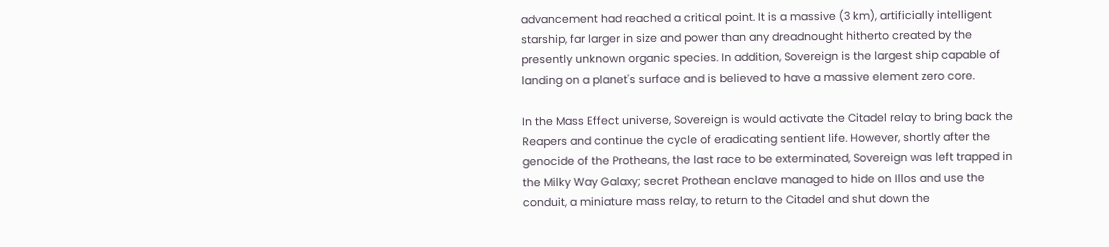advancement had reached a critical point. It is a massive (3 km), artificially intelligent starship, far larger in size and power than any dreadnought hitherto created by the presently unknown organic species. In addition, Sovereign is the largest ship capable of landing on a planet's surface and is believed to have a massive element zero core.

In the Mass Effect universe, Sovereign is would activate the Citadel relay to bring back the Reapers and continue the cycle of eradicating sentient life. However, shortly after the genocide of the Protheans, the last race to be exterminated, Sovereign was left trapped in the Milky Way Galaxy; secret Prothean enclave managed to hide on Illos and use the conduit, a miniature mass relay, to return to the Citadel and shut down the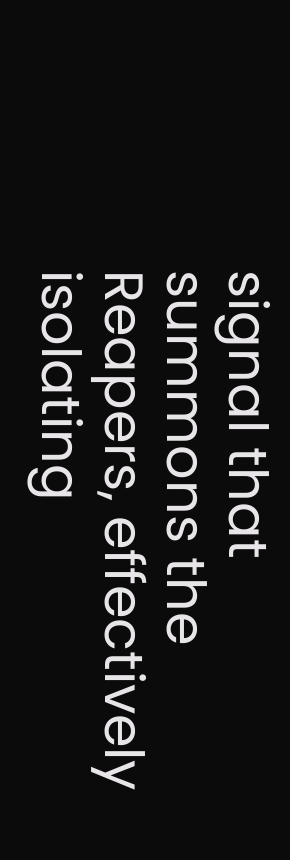signal that summons the Reapers, effectively isolating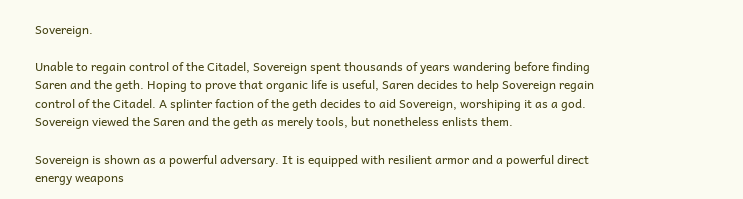Sovereign.

Unable to regain control of the Citadel, Sovereign spent thousands of years wandering before finding Saren and the geth. Hoping to prove that organic life is useful, Saren decides to help Sovereign regain control of the Citadel. A splinter faction of the geth decides to aid Sovereign, worshiping it as a god. Sovereign viewed the Saren and the geth as merely tools, but nonetheless enlists them.

Sovereign is shown as a powerful adversary. It is equipped with resilient armor and a powerful direct energy weapons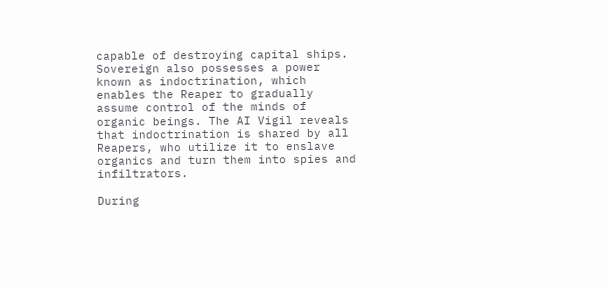capable of destroying capital ships. Sovereign also possesses a power known as indoctrination, which enables the Reaper to gradually assume control of the minds of organic beings. The AI Vigil reveals that indoctrination is shared by all Reapers, who utilize it to enslave organics and turn them into spies and infiltrators.

During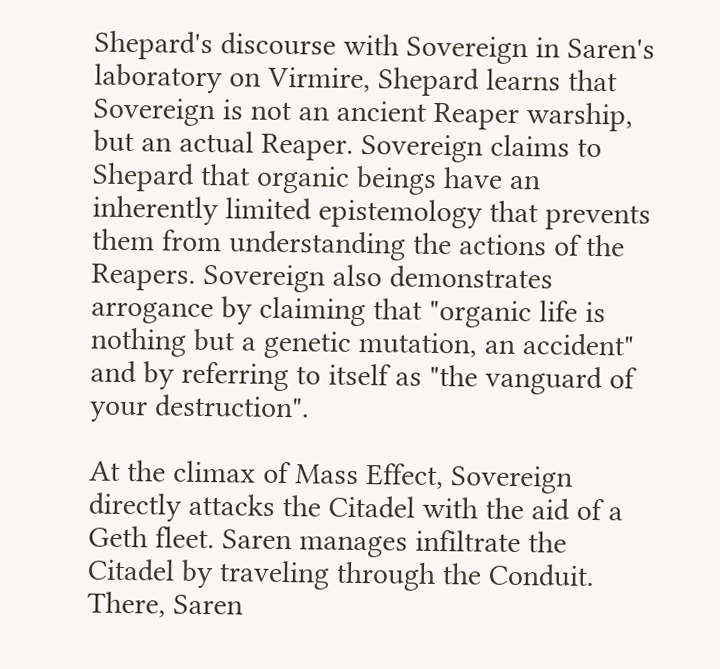Shepard's discourse with Sovereign in Saren's laboratory on Virmire, Shepard learns that Sovereign is not an ancient Reaper warship, but an actual Reaper. Sovereign claims to Shepard that organic beings have an inherently limited epistemology that prevents them from understanding the actions of the Reapers. Sovereign also demonstrates arrogance by claiming that "organic life is nothing but a genetic mutation, an accident" and by referring to itself as "the vanguard of your destruction".

At the climax of Mass Effect, Sovereign directly attacks the Citadel with the aid of a Geth fleet. Saren manages infiltrate the Citadel by traveling through the Conduit. There, Saren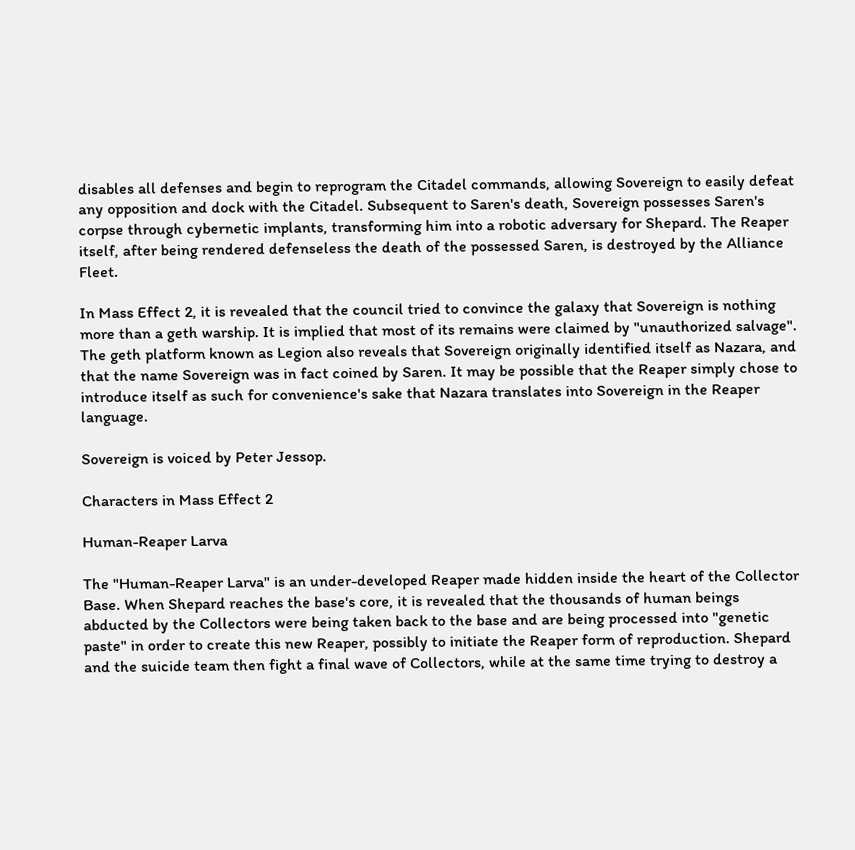disables all defenses and begin to reprogram the Citadel commands, allowing Sovereign to easily defeat any opposition and dock with the Citadel. Subsequent to Saren's death, Sovereign possesses Saren's corpse through cybernetic implants, transforming him into a robotic adversary for Shepard. The Reaper itself, after being rendered defenseless the death of the possessed Saren, is destroyed by the Alliance Fleet.

In Mass Effect 2, it is revealed that the council tried to convince the galaxy that Sovereign is nothing more than a geth warship. It is implied that most of its remains were claimed by "unauthorized salvage". The geth platform known as Legion also reveals that Sovereign originally identified itself as Nazara, and that the name Sovereign was in fact coined by Saren. It may be possible that the Reaper simply chose to introduce itself as such for convenience's sake that Nazara translates into Sovereign in the Reaper language.

Sovereign is voiced by Peter Jessop.

Characters in Mass Effect 2

Human-Reaper Larva

The "Human-Reaper Larva" is an under-developed Reaper made hidden inside the heart of the Collector Base. When Shepard reaches the base's core, it is revealed that the thousands of human beings abducted by the Collectors were being taken back to the base and are being processed into "genetic paste" in order to create this new Reaper, possibly to initiate the Reaper form of reproduction. Shepard and the suicide team then fight a final wave of Collectors, while at the same time trying to destroy a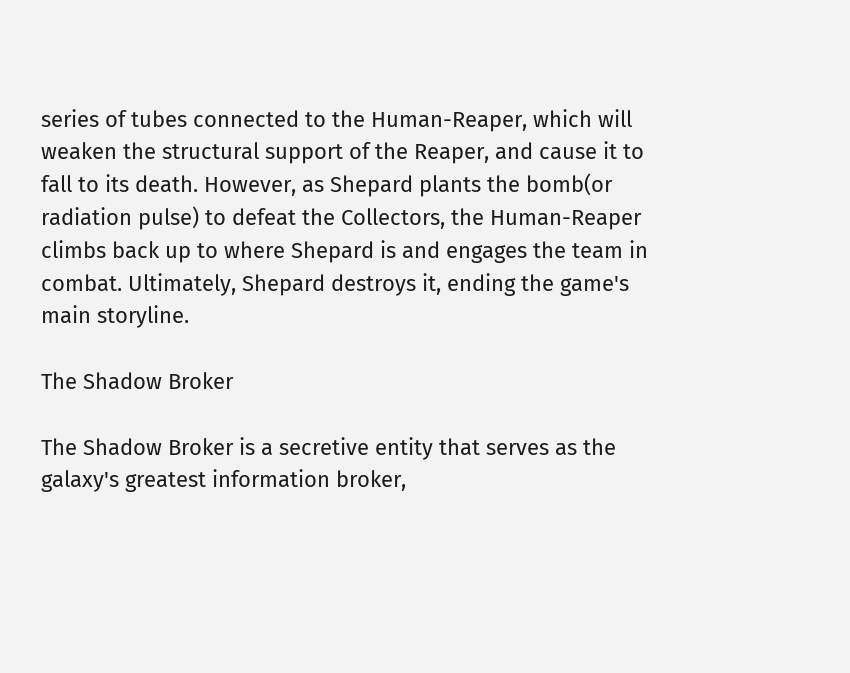series of tubes connected to the Human-Reaper, which will weaken the structural support of the Reaper, and cause it to fall to its death. However, as Shepard plants the bomb(or radiation pulse) to defeat the Collectors, the Human-Reaper climbs back up to where Shepard is and engages the team in combat. Ultimately, Shepard destroys it, ending the game's main storyline.

The Shadow Broker

The Shadow Broker is a secretive entity that serves as the galaxy's greatest information broker,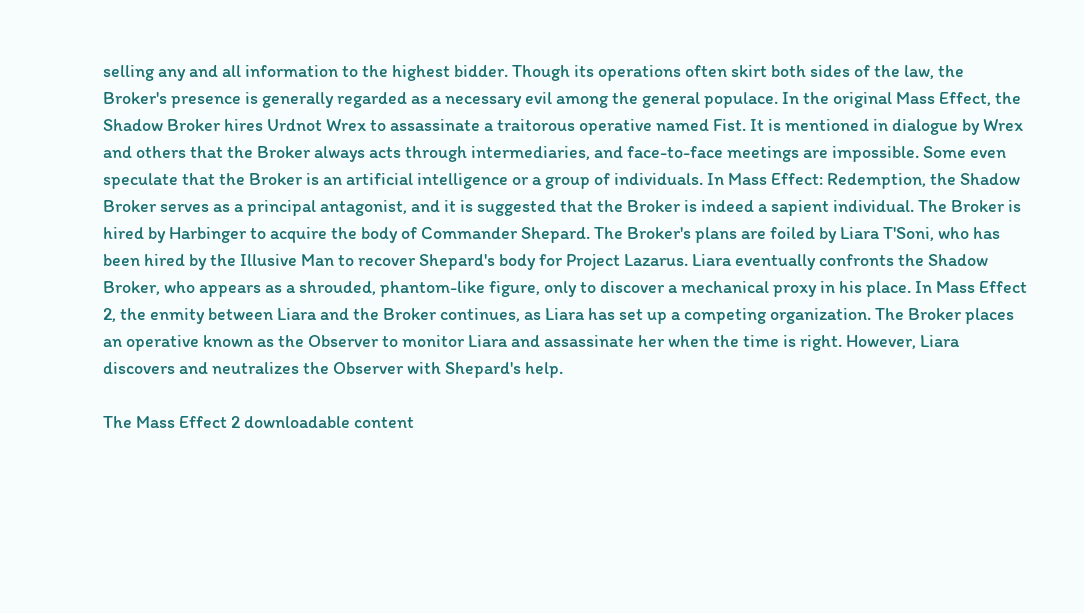selling any and all information to the highest bidder. Though its operations often skirt both sides of the law, the Broker's presence is generally regarded as a necessary evil among the general populace. In the original Mass Effect, the Shadow Broker hires Urdnot Wrex to assassinate a traitorous operative named Fist. It is mentioned in dialogue by Wrex and others that the Broker always acts through intermediaries, and face-to-face meetings are impossible. Some even speculate that the Broker is an artificial intelligence or a group of individuals. In Mass Effect: Redemption, the Shadow Broker serves as a principal antagonist, and it is suggested that the Broker is indeed a sapient individual. The Broker is hired by Harbinger to acquire the body of Commander Shepard. The Broker's plans are foiled by Liara T'Soni, who has been hired by the Illusive Man to recover Shepard's body for Project Lazarus. Liara eventually confronts the Shadow Broker, who appears as a shrouded, phantom-like figure, only to discover a mechanical proxy in his place. In Mass Effect 2, the enmity between Liara and the Broker continues, as Liara has set up a competing organization. The Broker places an operative known as the Observer to monitor Liara and assassinate her when the time is right. However, Liara discovers and neutralizes the Observer with Shepard's help.

The Mass Effect 2 downloadable content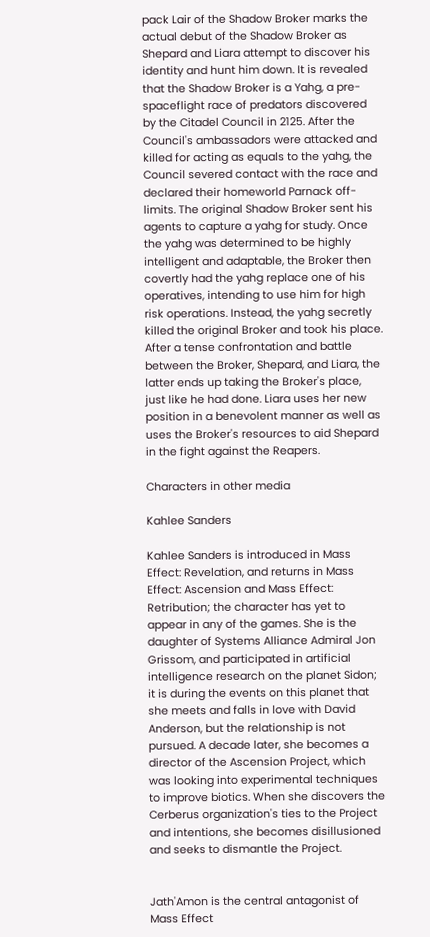pack Lair of the Shadow Broker marks the actual debut of the Shadow Broker as Shepard and Liara attempt to discover his identity and hunt him down. It is revealed that the Shadow Broker is a Yahg, a pre-spaceflight race of predators discovered by the Citadel Council in 2125. After the Council's ambassadors were attacked and killed for acting as equals to the yahg, the Council severed contact with the race and declared their homeworld Parnack off-limits. The original Shadow Broker sent his agents to capture a yahg for study. Once the yahg was determined to be highly intelligent and adaptable, the Broker then covertly had the yahg replace one of his operatives, intending to use him for high risk operations. Instead, the yahg secretly killed the original Broker and took his place. After a tense confrontation and battle between the Broker, Shepard, and Liara, the latter ends up taking the Broker's place, just like he had done. Liara uses her new position in a benevolent manner as well as uses the Broker's resources to aid Shepard in the fight against the Reapers.

Characters in other media

Kahlee Sanders

Kahlee Sanders is introduced in Mass Effect: Revelation, and returns in Mass Effect: Ascension and Mass Effect: Retribution; the character has yet to appear in any of the games. She is the daughter of Systems Alliance Admiral Jon Grissom, and participated in artificial intelligence research on the planet Sidon; it is during the events on this planet that she meets and falls in love with David Anderson, but the relationship is not pursued. A decade later, she becomes a director of the Ascension Project, which was looking into experimental techniques to improve biotics. When she discovers the Cerberus organization's ties to the Project and intentions, she becomes disillusioned and seeks to dismantle the Project.


Jath'Amon is the central antagonist of Mass Effect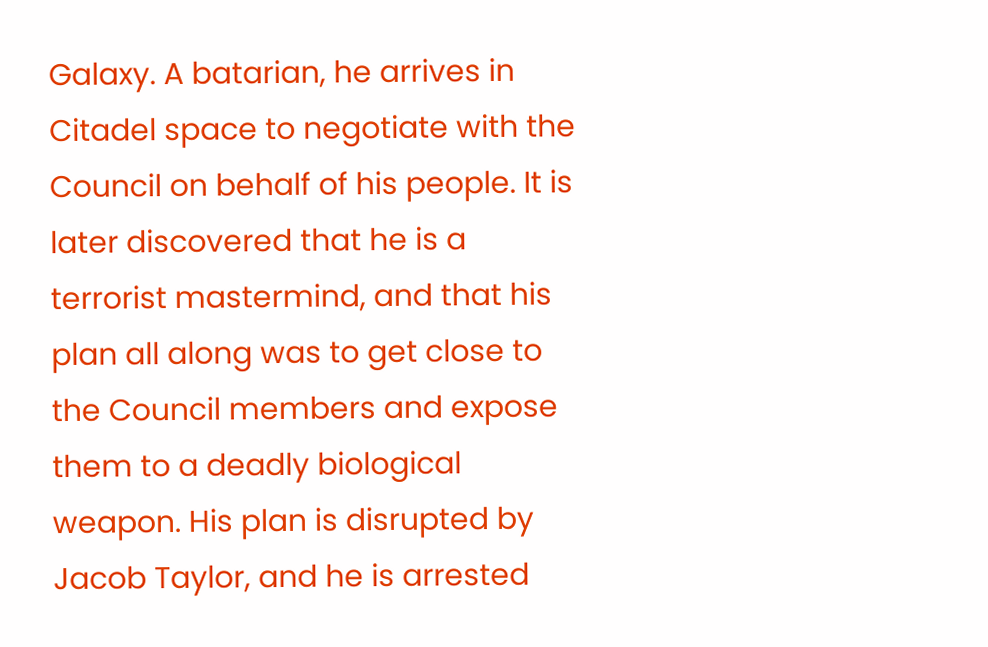Galaxy. A batarian, he arrives in Citadel space to negotiate with the Council on behalf of his people. It is later discovered that he is a terrorist mastermind, and that his plan all along was to get close to the Council members and expose them to a deadly biological weapon. His plan is disrupted by Jacob Taylor, and he is arrested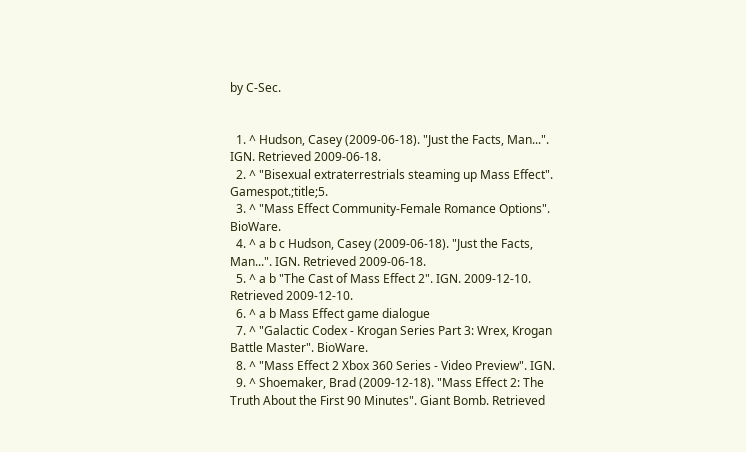by C-Sec.


  1. ^ Hudson, Casey (2009-06-18). "Just the Facts, Man...". IGN. Retrieved 2009-06-18.
  2. ^ "Bisexual extraterrestrials steaming up Mass Effect". Gamespot.;title;5.
  3. ^ "Mass Effect Community-Female Romance Options". BioWare.
  4. ^ a b c Hudson, Casey (2009-06-18). "Just the Facts, Man...". IGN. Retrieved 2009-06-18.
  5. ^ a b "The Cast of Mass Effect 2". IGN. 2009-12-10. Retrieved 2009-12-10.
  6. ^ a b Mass Effect game dialogue
  7. ^ "Galactic Codex - Krogan Series Part 3: Wrex, Krogan Battle Master". BioWare.
  8. ^ "Mass Effect 2 Xbox 360 Series - Video Preview". IGN.
  9. ^ Shoemaker, Brad (2009-12-18). "Mass Effect 2: The Truth About the First 90 Minutes". Giant Bomb. Retrieved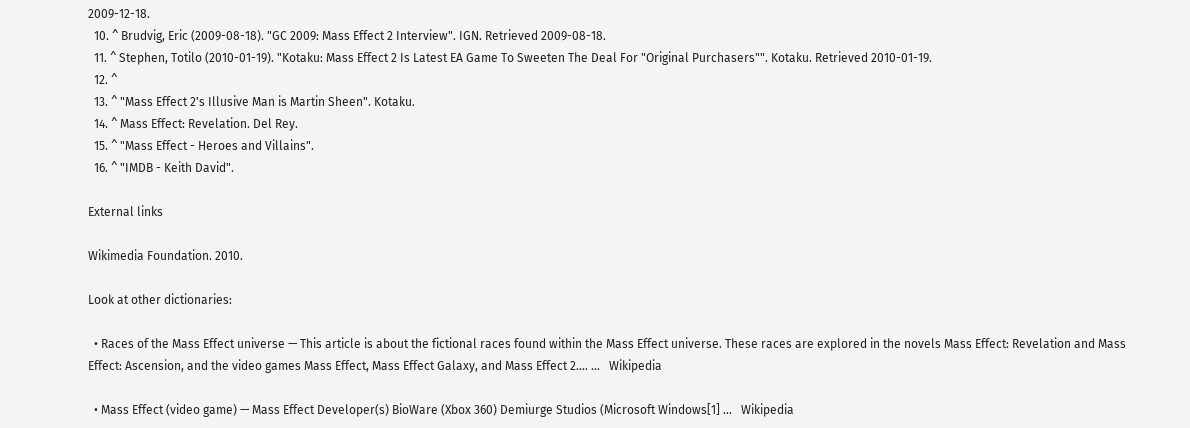2009-12-18.
  10. ^ Brudvig, Eric (2009-08-18). "GC 2009: Mass Effect 2 Interview". IGN. Retrieved 2009-08-18.
  11. ^ Stephen, Totilo (2010-01-19). "Kotaku: Mass Effect 2 Is Latest EA Game To Sweeten The Deal For "Original Purchasers"". Kotaku. Retrieved 2010-01-19.
  12. ^
  13. ^ "Mass Effect 2's Illusive Man is Martin Sheen". Kotaku.
  14. ^ Mass Effect: Revelation. Del Rey.
  15. ^ "Mass Effect - Heroes and Villains".
  16. ^ "IMDB - Keith David".

External links

Wikimedia Foundation. 2010.

Look at other dictionaries:

  • Races of the Mass Effect universe — This article is about the fictional races found within the Mass Effect universe. These races are explored in the novels Mass Effect: Revelation and Mass Effect: Ascension, and the video games Mass Effect, Mass Effect Galaxy, and Mass Effect 2.… …   Wikipedia

  • Mass Effect (video game) — Mass Effect Developer(s) BioWare (Xbox 360) Demiurge Studios (Microsoft Windows[1] …   Wikipedia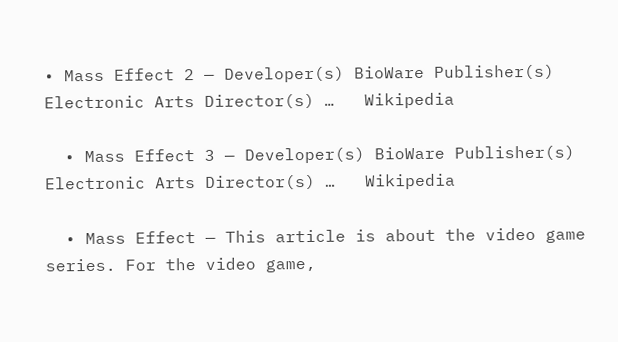• Mass Effect 2 — Developer(s) BioWare Publisher(s) Electronic Arts Director(s) …   Wikipedia

  • Mass Effect 3 — Developer(s) BioWare Publisher(s) Electronic Arts Director(s) …   Wikipedia

  • Mass Effect — This article is about the video game series. For the video game,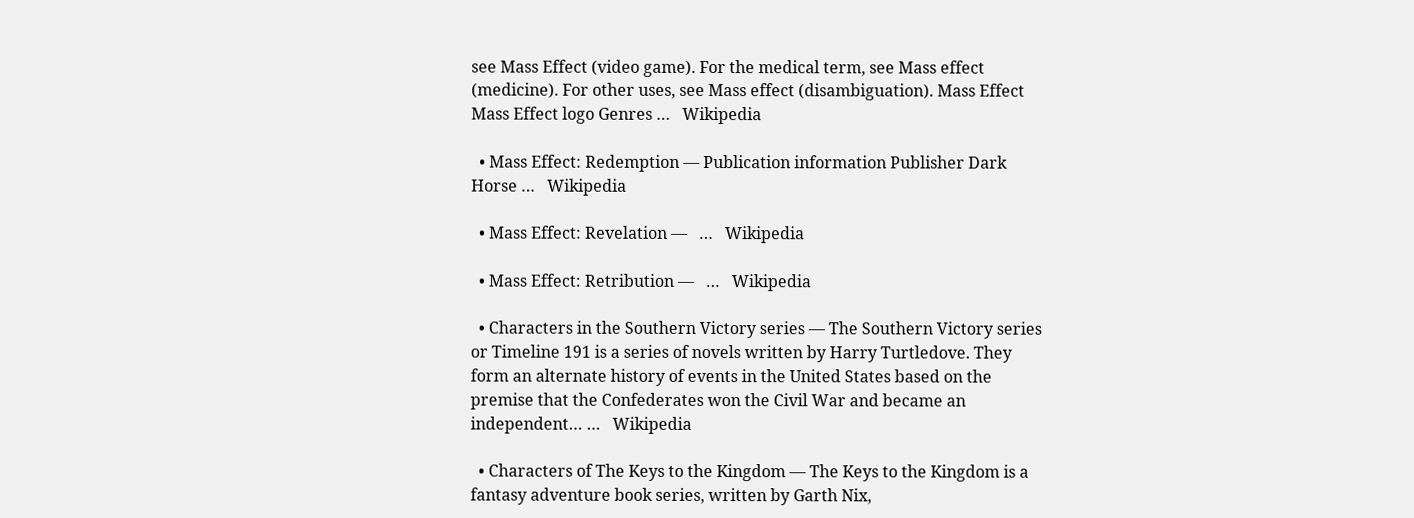see Mass Effect (video game). For the medical term, see Mass effect (medicine). For other uses, see Mass effect (disambiguation). Mass Effect Mass Effect logo Genres …   Wikipedia

  • Mass Effect: Redemption — Publication information Publisher Dark Horse …   Wikipedia

  • Mass Effect: Revelation —   …   Wikipedia

  • Mass Effect: Retribution —   …   Wikipedia

  • Characters in the Southern Victory series — The Southern Victory series or Timeline 191 is a series of novels written by Harry Turtledove. They form an alternate history of events in the United States based on the premise that the Confederates won the Civil War and became an independent… …   Wikipedia

  • Characters of The Keys to the Kingdom — The Keys to the Kingdom is a fantasy adventure book series, written by Garth Nix,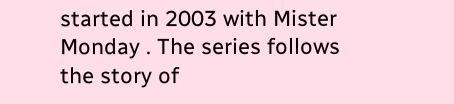started in 2003 with Mister Monday . The series follows the story of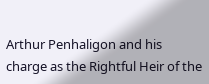Arthur Penhaligon and his charge as the Rightful Heir of the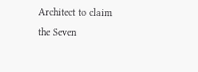Architect to claim the Seven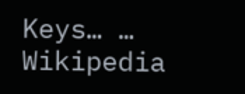Keys… …   Wikipedia